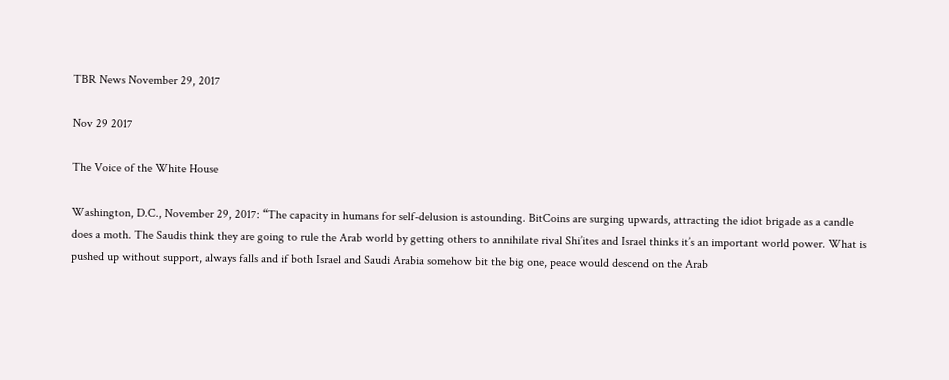TBR News November 29, 2017

Nov 29 2017

The Voice of the White House

Washington, D.C., November 29, 2017: “The capacity in humans for self-delusion is astounding. BitCoins are surging upwards, attracting the idiot brigade as a candle does a moth. The Saudis think they are going to rule the Arab world by getting others to annihilate rival Shi’ites and Israel thinks it’s an important world power. What is pushed up without support, always falls and if both Israel and Saudi Arabia somehow bit the big one, peace would descend on the Arab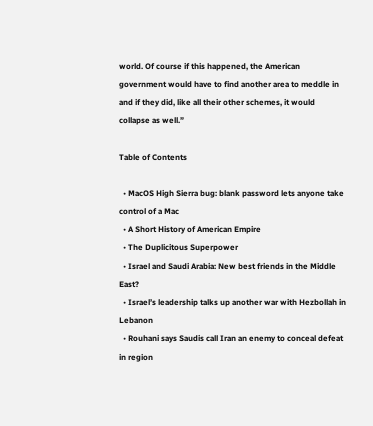world. Of course if this happened, the American government would have to find another area to meddle in and if they did, like all their other schemes, it would collapse as well.”

Table of Contents

  • MacOS High Sierra bug: blank password lets anyone take control of a Mac
  • A Short History of American Empire
  • The Duplicitous Superpower
  • Israel and Saudi Arabia: New best friends in the Middle East?
  • Israel’s leadership talks up another war with Hezbollah in Lebanon
  • Rouhani says Saudis call Iran an enemy to conceal defeat in region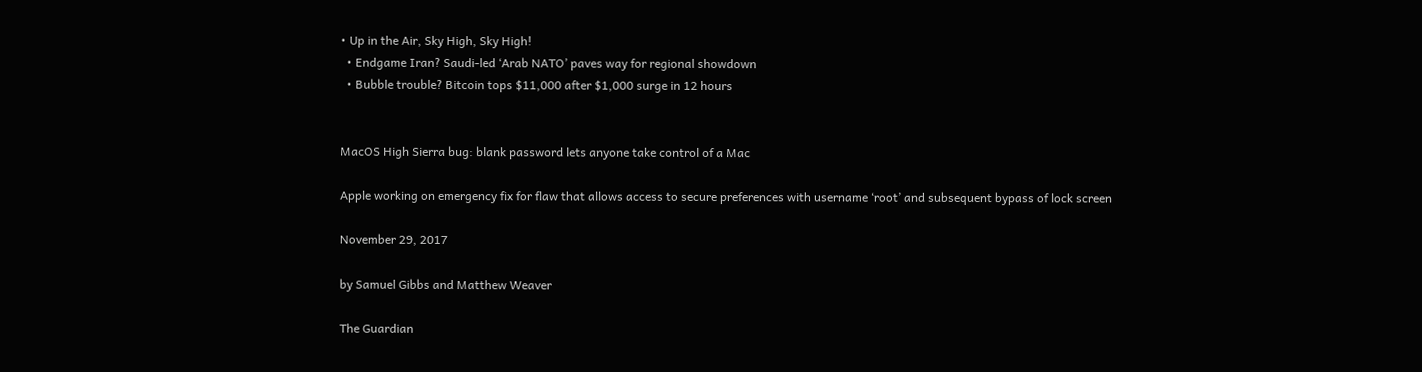• Up in the Air, Sky High, Sky High!
  • Endgame Iran? Saudi-led ‘Arab NATO’ paves way for regional showdown
  • Bubble trouble? Bitcoin tops $11,000 after $1,000 surge in 12 hours


MacOS High Sierra bug: blank password lets anyone take control of a Mac

Apple working on emergency fix for flaw that allows access to secure preferences with username ‘root’ and subsequent bypass of lock screen

November 29, 2017

by Samuel Gibbs and Matthew Weaver

The Guardian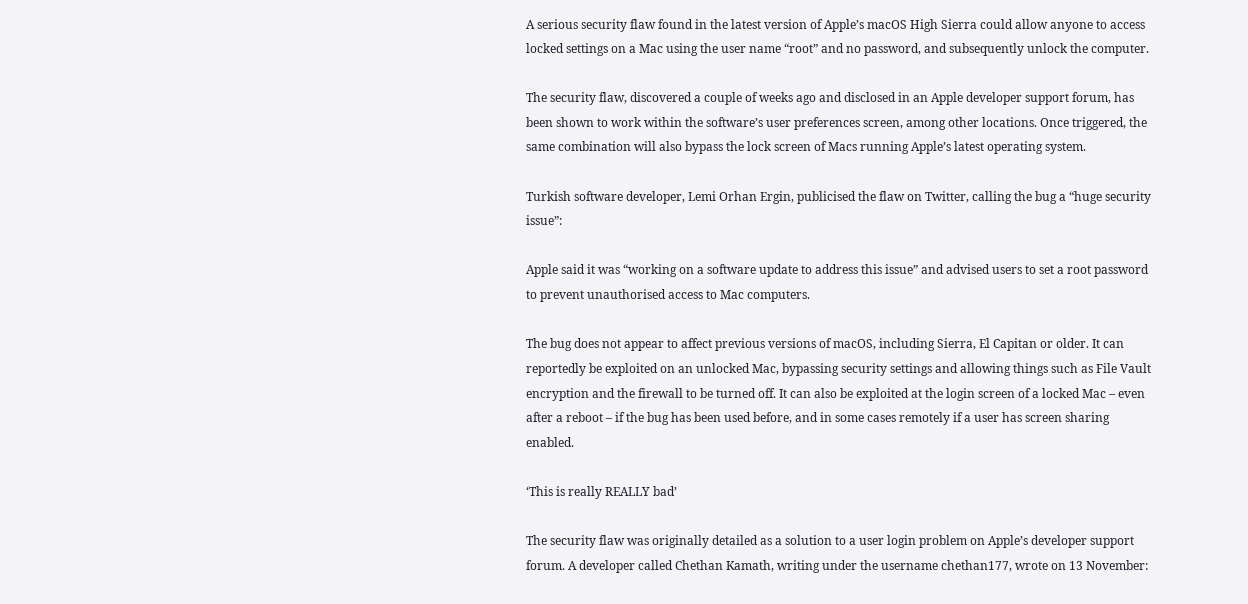A serious security flaw found in the latest version of Apple’s macOS High Sierra could allow anyone to access locked settings on a Mac using the user name “root” and no password, and subsequently unlock the computer.

The security flaw, discovered a couple of weeks ago and disclosed in an Apple developer support forum, has been shown to work within the software’s user preferences screen, among other locations. Once triggered, the same combination will also bypass the lock screen of Macs running Apple’s latest operating system.

Turkish software developer, Lemi Orhan Ergin, publicised the flaw on Twitter, calling the bug a “huge security issue”:

Apple said it was “working on a software update to address this issue” and advised users to set a root password to prevent unauthorised access to Mac computers.

The bug does not appear to affect previous versions of macOS, including Sierra, El Capitan or older. It can reportedly be exploited on an unlocked Mac, bypassing security settings and allowing things such as File Vault encryption and the firewall to be turned off. It can also be exploited at the login screen of a locked Mac – even after a reboot – if the bug has been used before, and in some cases remotely if a user has screen sharing enabled.

‘This is really REALLY bad’

The security flaw was originally detailed as a solution to a user login problem on Apple’s developer support forum. A developer called Chethan Kamath, writing under the username chethan177, wrote on 13 November: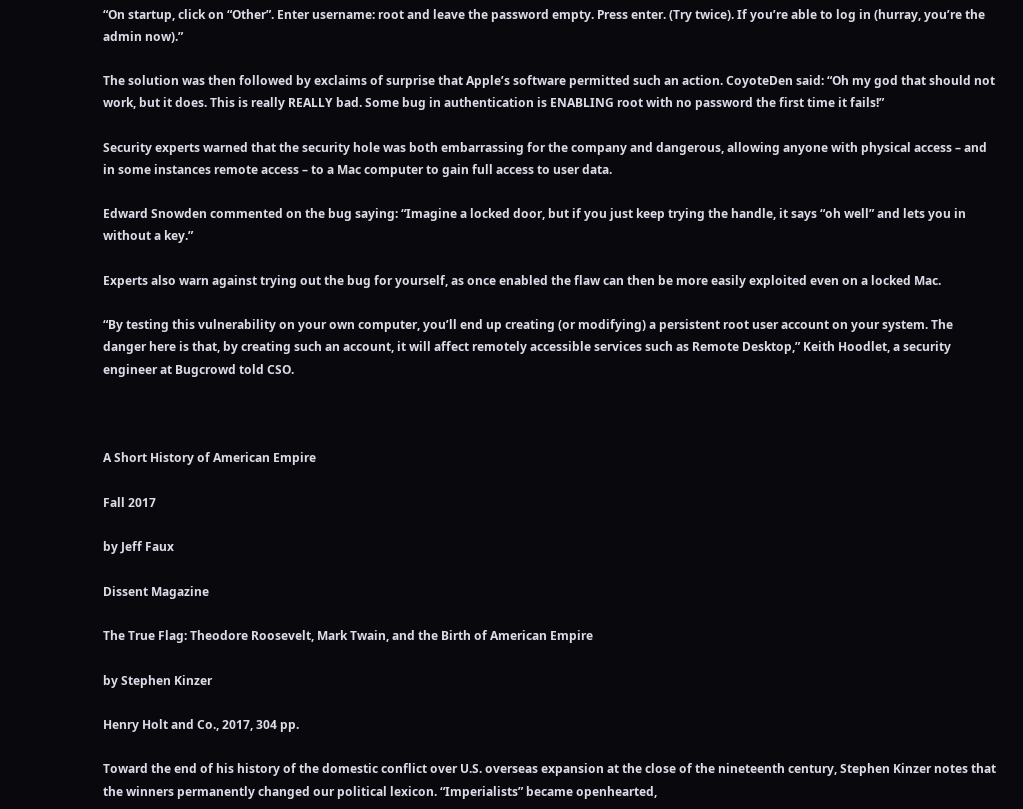“On startup, click on “Other”. Enter username: root and leave the password empty. Press enter. (Try twice). If you’re able to log in (hurray, you’re the admin now).”

The solution was then followed by exclaims of surprise that Apple’s software permitted such an action. CoyoteDen said: “Oh my god that should not work, but it does. This is really REALLY bad. Some bug in authentication is ENABLING root with no password the first time it fails!”

Security experts warned that the security hole was both embarrassing for the company and dangerous, allowing anyone with physical access – and in some instances remote access – to a Mac computer to gain full access to user data.

Edward Snowden commented on the bug saying: “Imagine a locked door, but if you just keep trying the handle, it says “oh well” and lets you in without a key.”

Experts also warn against trying out the bug for yourself, as once enabled the flaw can then be more easily exploited even on a locked Mac.

“By testing this vulnerability on your own computer, you’ll end up creating (or modifying) a persistent root user account on your system. The danger here is that, by creating such an account, it will affect remotely accessible services such as Remote Desktop,” Keith Hoodlet, a security engineer at Bugcrowd told CSO.



A Short History of American Empire

Fall 2017

by Jeff Faux

Dissent Magazine

The True Flag: Theodore Roosevelt, Mark Twain, and the Birth of American Empire

by Stephen Kinzer

Henry Holt and Co., 2017, 304 pp.

Toward the end of his history of the domestic conflict over U.S. overseas expansion at the close of the nineteenth century, Stephen Kinzer notes that the winners permanently changed our political lexicon. “Imperialists” became openhearted,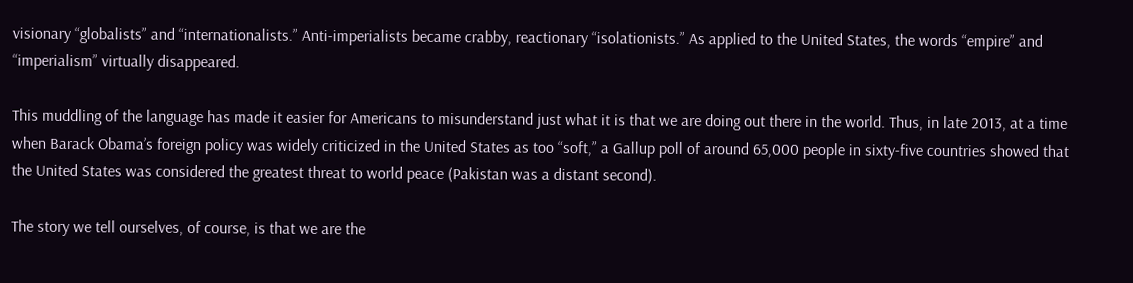visionary “globalists” and “internationalists.” Anti-imperialists became crabby, reactionary “isolationists.” As applied to the United States, the words “empire” and “imperialism” virtually disappeared.

This muddling of the language has made it easier for Americans to misunderstand just what it is that we are doing out there in the world. Thus, in late 2013, at a time when Barack Obama’s foreign policy was widely criticized in the United States as too “soft,” a Gallup poll of around 65,000 people in sixty-five countries showed that the United States was considered the greatest threat to world peace (Pakistan was a distant second).

The story we tell ourselves, of course, is that we are the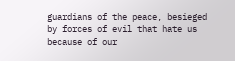guardians of the peace, besieged by forces of evil that hate us because of our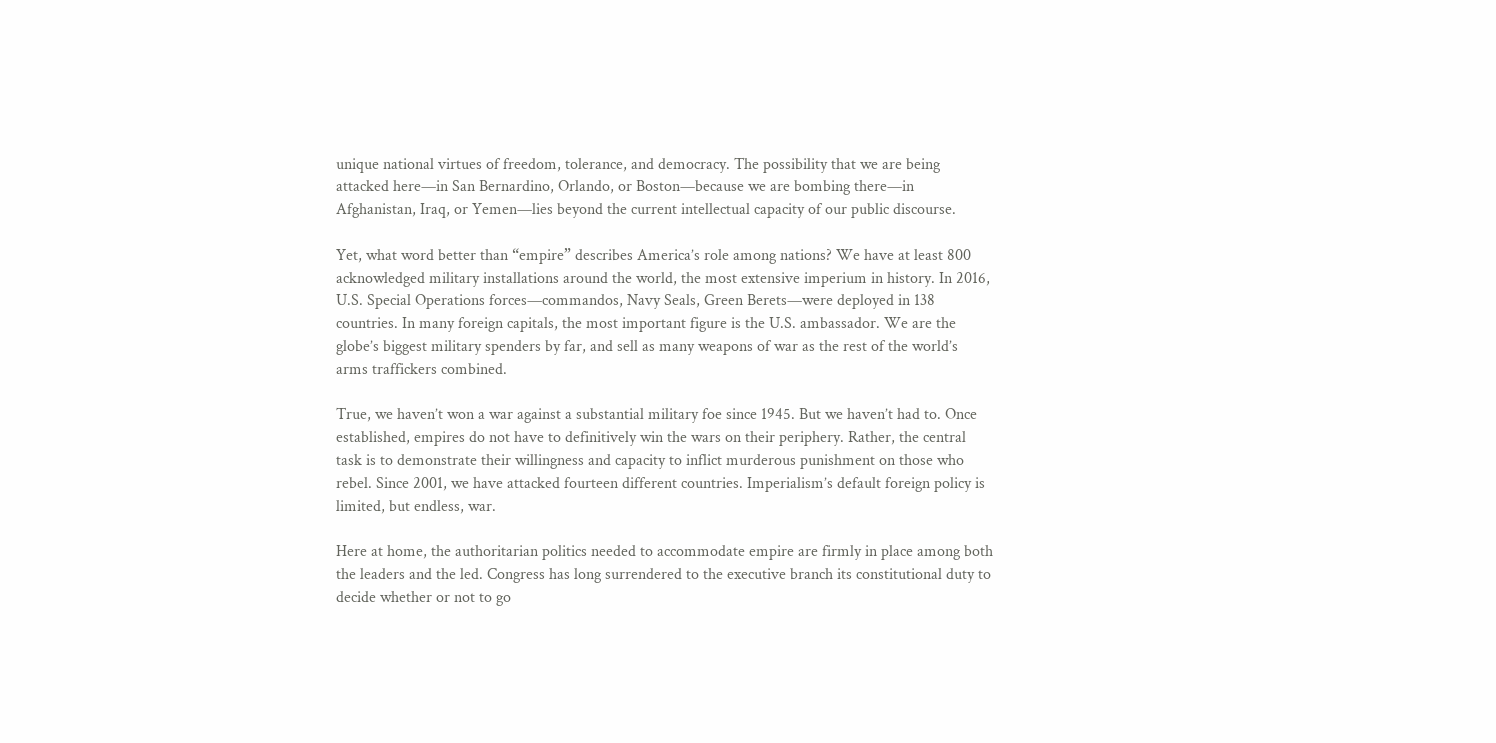unique national virtues of freedom, tolerance, and democracy. The possibility that we are being attacked here—in San Bernardino, Orlando, or Boston—because we are bombing there—in Afghanistan, Iraq, or Yemen—lies beyond the current intellectual capacity of our public discourse.

Yet, what word better than “empire” describes America’s role among nations? We have at least 800 acknowledged military installations around the world, the most extensive imperium in history. In 2016, U.S. Special Operations forces—commandos, Navy Seals, Green Berets—were deployed in 138 countries. In many foreign capitals, the most important figure is the U.S. ambassador. We are the globe’s biggest military spenders by far, and sell as many weapons of war as the rest of the world’s arms traffickers combined.

True, we haven’t won a war against a substantial military foe since 1945. But we haven’t had to. Once established, empires do not have to definitively win the wars on their periphery. Rather, the central task is to demonstrate their willingness and capacity to inflict murderous punishment on those who rebel. Since 2001, we have attacked fourteen different countries. Imperialism’s default foreign policy is limited, but endless, war.

Here at home, the authoritarian politics needed to accommodate empire are firmly in place among both the leaders and the led. Congress has long surrendered to the executive branch its constitutional duty to decide whether or not to go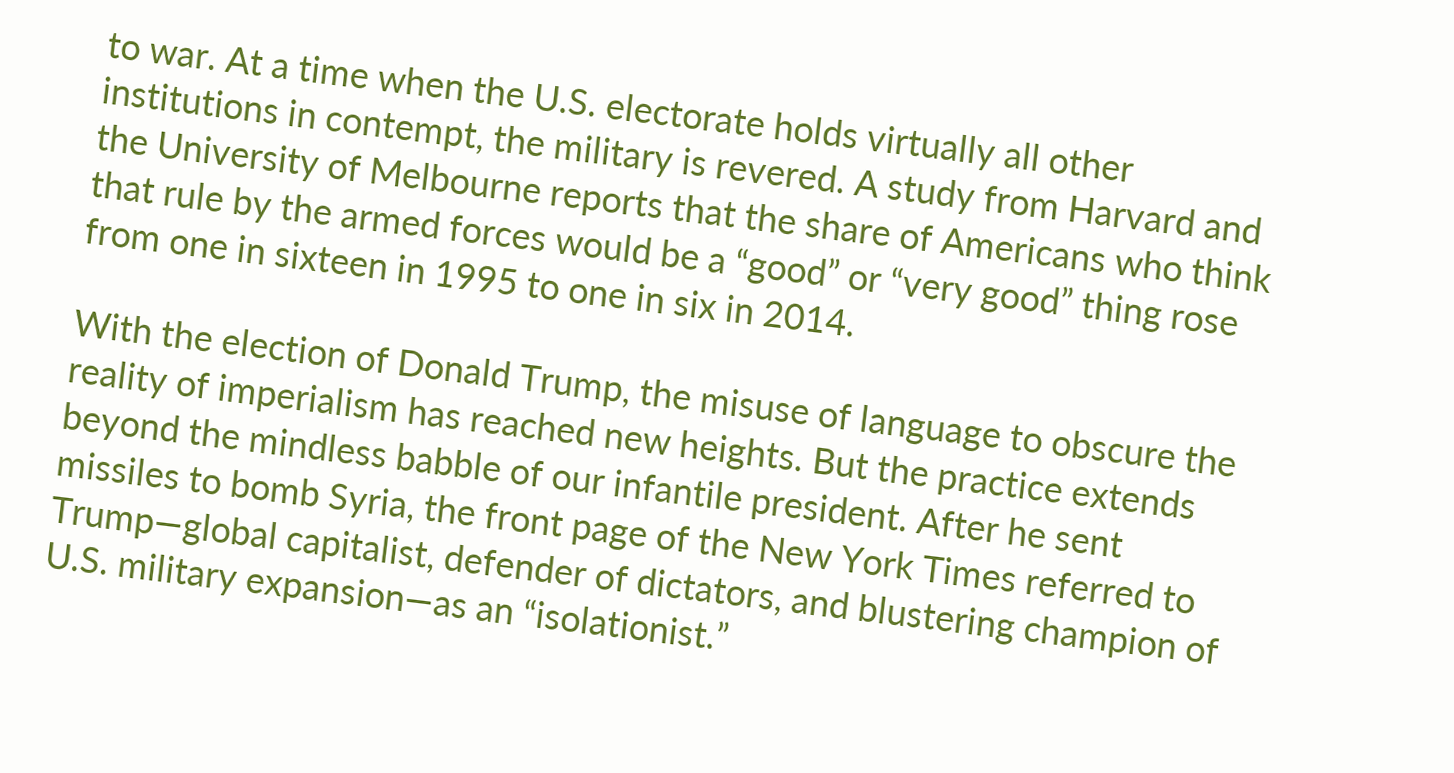to war. At a time when the U.S. electorate holds virtually all other institutions in contempt, the military is revered. A study from Harvard and the University of Melbourne reports that the share of Americans who think that rule by the armed forces would be a “good” or “very good” thing rose from one in sixteen in 1995 to one in six in 2014.

With the election of Donald Trump, the misuse of language to obscure the reality of imperialism has reached new heights. But the practice extends beyond the mindless babble of our infantile president. After he sent missiles to bomb Syria, the front page of the New York Times referred to Trump—global capitalist, defender of dictators, and blustering champion of U.S. military expansion—as an “isolationist.”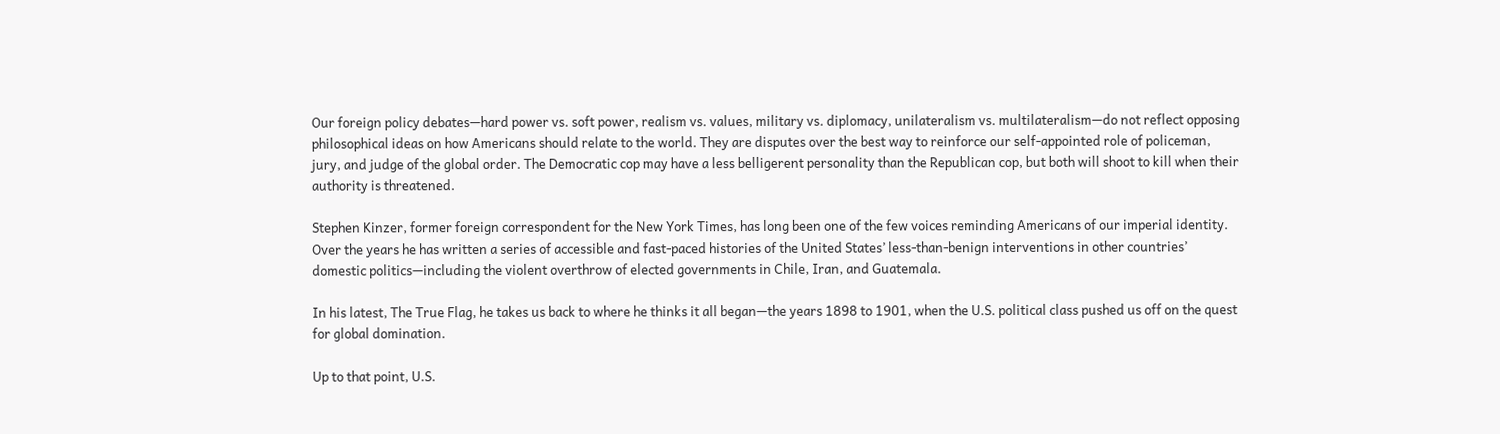Our foreign policy debates—hard power vs. soft power, realism vs. values, military vs. diplomacy, unilateralism vs. multilateralism—do not reflect opposing philosophical ideas on how Americans should relate to the world. They are disputes over the best way to reinforce our self-appointed role of policeman, jury, and judge of the global order. The Democratic cop may have a less belligerent personality than the Republican cop, but both will shoot to kill when their authority is threatened.

Stephen Kinzer, former foreign correspondent for the New York Times, has long been one of the few voices reminding Americans of our imperial identity. Over the years he has written a series of accessible and fast-paced histories of the United States’ less-than-benign interventions in other countries’ domestic politics—including the violent overthrow of elected governments in Chile, Iran, and Guatemala.

In his latest, The True Flag, he takes us back to where he thinks it all began—the years 1898 to 1901, when the U.S. political class pushed us off on the quest for global domination.

Up to that point, U.S.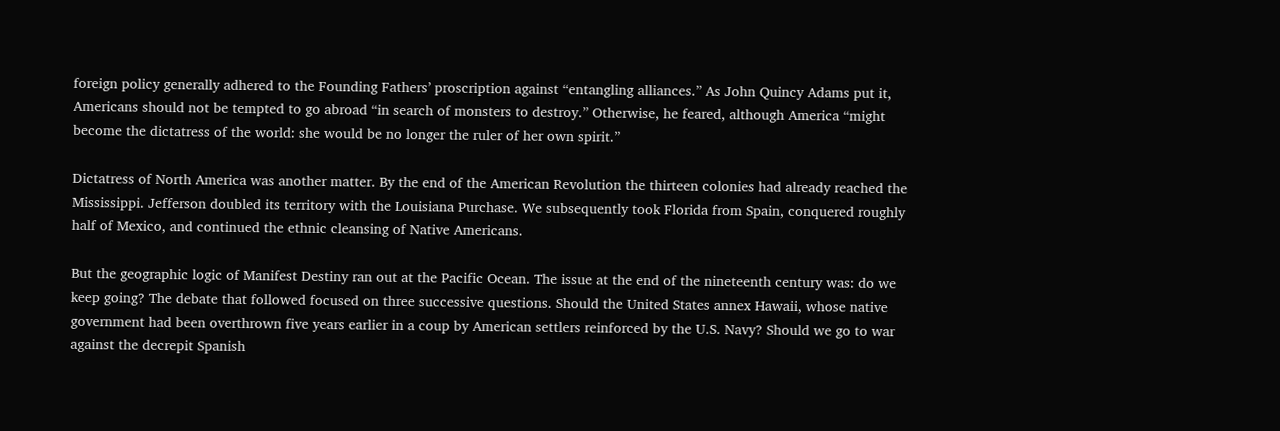foreign policy generally adhered to the Founding Fathers’ proscription against “entangling alliances.” As John Quincy Adams put it, Americans should not be tempted to go abroad “in search of monsters to destroy.” Otherwise, he feared, although America “might become the dictatress of the world: she would be no longer the ruler of her own spirit.”

Dictatress of North America was another matter. By the end of the American Revolution the thirteen colonies had already reached the Mississippi. Jefferson doubled its territory with the Louisiana Purchase. We subsequently took Florida from Spain, conquered roughly half of Mexico, and continued the ethnic cleansing of Native Americans.

But the geographic logic of Manifest Destiny ran out at the Pacific Ocean. The issue at the end of the nineteenth century was: do we keep going? The debate that followed focused on three successive questions. Should the United States annex Hawaii, whose native government had been overthrown five years earlier in a coup by American settlers reinforced by the U.S. Navy? Should we go to war against the decrepit Spanish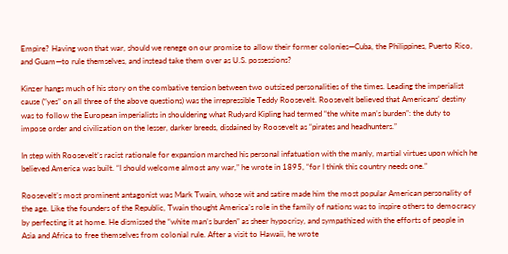Empire? Having won that war, should we renege on our promise to allow their former colonies—Cuba, the Philippines, Puerto Rico, and Guam—to rule themselves, and instead take them over as U.S. possessions?

Kinzer hangs much of his story on the combative tension between two outsized personalities of the times. Leading the imperialist cause (“yes” on all three of the above questions) was the irrepressible Teddy Roosevelt. Roosevelt believed that Americans’ destiny was to follow the European imperialists in shouldering what Rudyard Kipling had termed “the white man’s burden”: the duty to impose order and civilization on the lesser, darker breeds, disdained by Roosevelt as “pirates and headhunters.”

In step with Roosevelt’s racist rationale for expansion marched his personal infatuation with the manly, martial virtues upon which he believed America was built. “I should welcome almost any war,” he wrote in 1895, “for I think this country needs one.”

Roosevelt’s most prominent antagonist was Mark Twain, whose wit and satire made him the most popular American personality of the age. Like the founders of the Republic, Twain thought America’s role in the family of nations was to inspire others to democracy by perfecting it at home. He dismissed the “white man’s burden” as sheer hypocrisy, and sympathized with the efforts of people in Asia and Africa to free themselves from colonial rule. After a visit to Hawaii, he wrote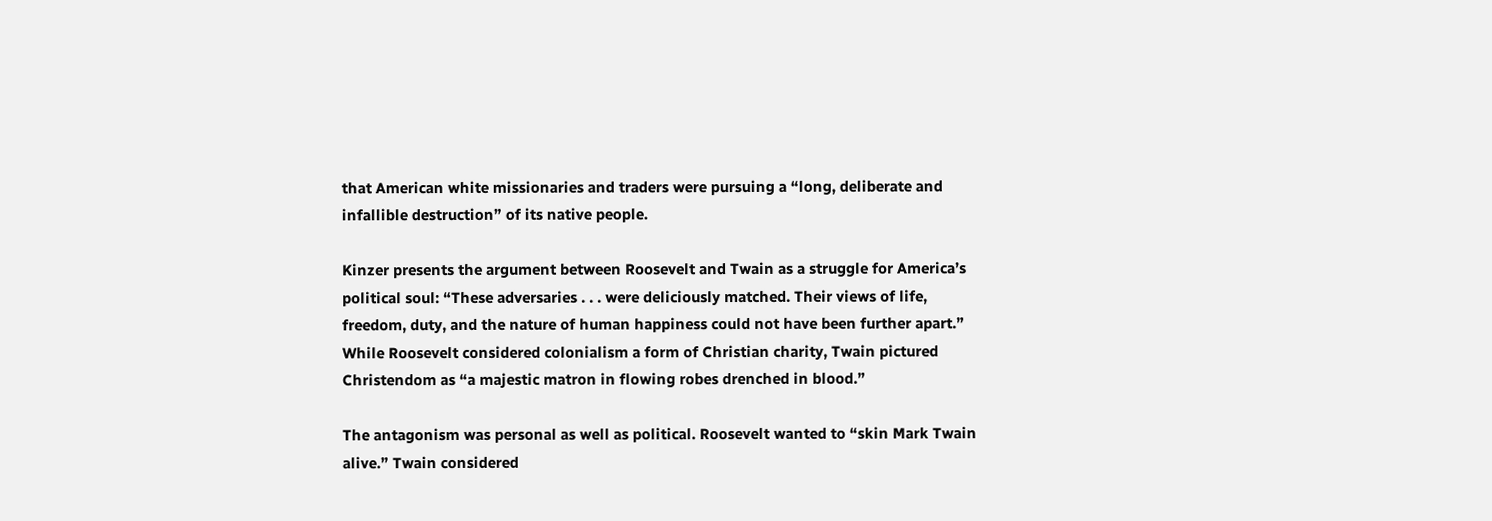that American white missionaries and traders were pursuing a “long, deliberate and infallible destruction” of its native people.

Kinzer presents the argument between Roosevelt and Twain as a struggle for America’s political soul: “These adversaries . . . were deliciously matched. Their views of life, freedom, duty, and the nature of human happiness could not have been further apart.” While Roosevelt considered colonialism a form of Christian charity, Twain pictured Christendom as “a majestic matron in flowing robes drenched in blood.”

The antagonism was personal as well as political. Roosevelt wanted to “skin Mark Twain alive.” Twain considered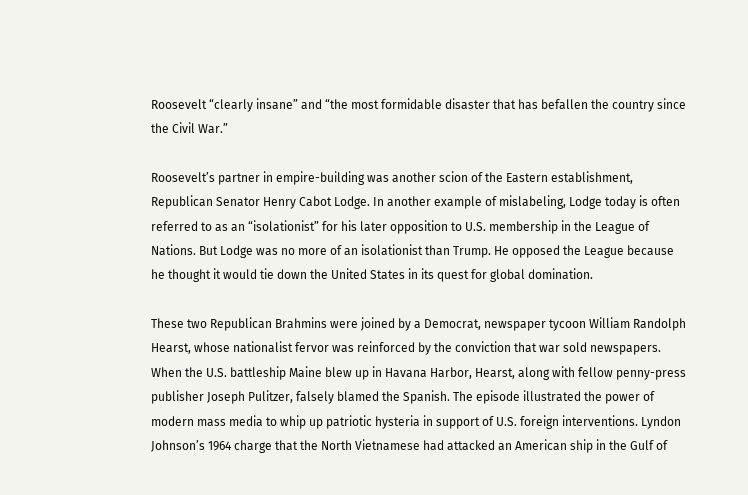Roosevelt “clearly insane” and “the most formidable disaster that has befallen the country since the Civil War.”

Roosevelt’s partner in empire-building was another scion of the Eastern establishment, Republican Senator Henry Cabot Lodge. In another example of mislabeling, Lodge today is often referred to as an “isolationist” for his later opposition to U.S. membership in the League of Nations. But Lodge was no more of an isolationist than Trump. He opposed the League because he thought it would tie down the United States in its quest for global domination.

These two Republican Brahmins were joined by a Democrat, newspaper tycoon William Randolph Hearst, whose nationalist fervor was reinforced by the conviction that war sold newspapers. When the U.S. battleship Maine blew up in Havana Harbor, Hearst, along with fellow penny-press publisher Joseph Pulitzer, falsely blamed the Spanish. The episode illustrated the power of modern mass media to whip up patriotic hysteria in support of U.S. foreign interventions. Lyndon Johnson’s 1964 charge that the North Vietnamese had attacked an American ship in the Gulf of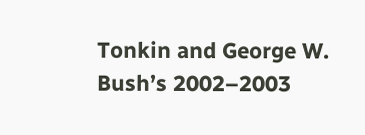Tonkin and George W. Bush’s 2002–2003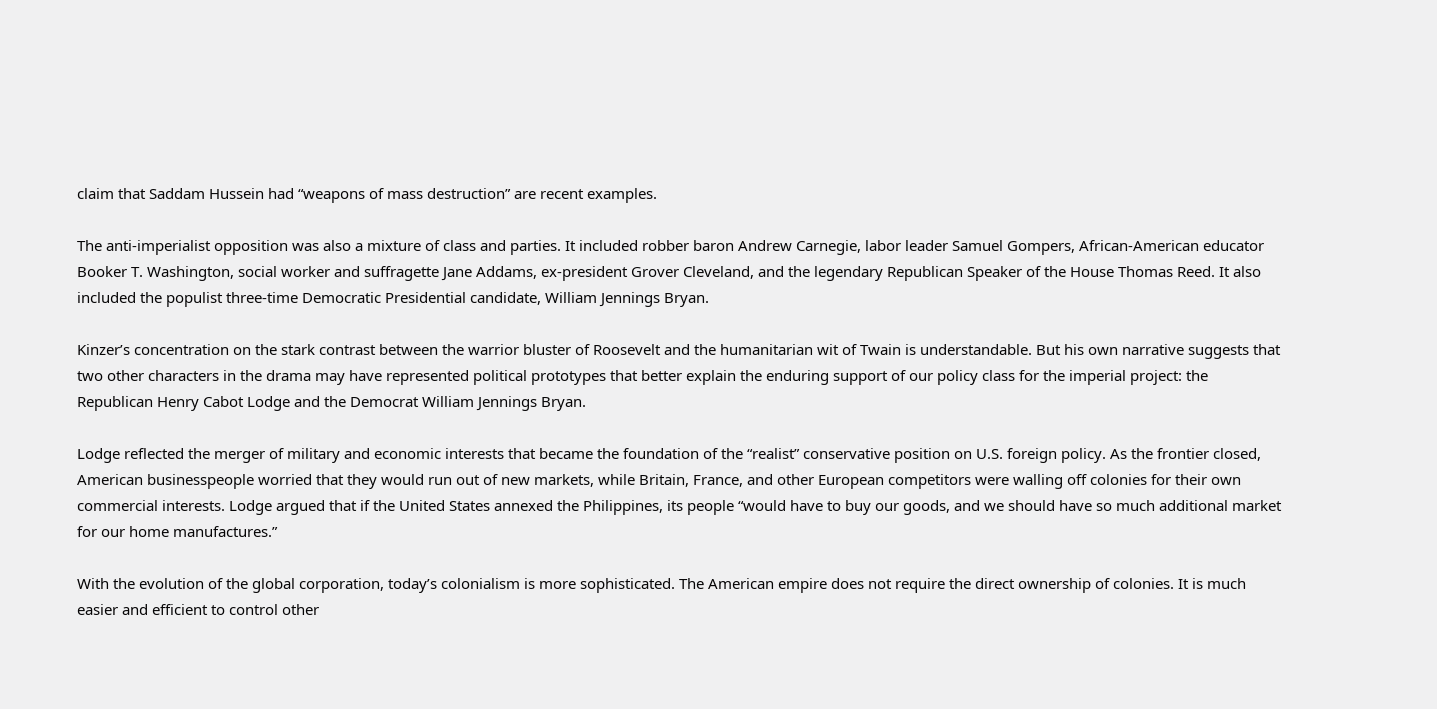claim that Saddam Hussein had “weapons of mass destruction” are recent examples.

The anti-imperialist opposition was also a mixture of class and parties. It included robber baron Andrew Carnegie, labor leader Samuel Gompers, African-American educator Booker T. Washington, social worker and suffragette Jane Addams, ex-president Grover Cleveland, and the legendary Republican Speaker of the House Thomas Reed. It also included the populist three-time Democratic Presidential candidate, William Jennings Bryan.

Kinzer’s concentration on the stark contrast between the warrior bluster of Roosevelt and the humanitarian wit of Twain is understandable. But his own narrative suggests that two other characters in the drama may have represented political prototypes that better explain the enduring support of our policy class for the imperial project: the Republican Henry Cabot Lodge and the Democrat William Jennings Bryan.

Lodge reflected the merger of military and economic interests that became the foundation of the “realist” conservative position on U.S. foreign policy. As the frontier closed, American businesspeople worried that they would run out of new markets, while Britain, France, and other European competitors were walling off colonies for their own commercial interests. Lodge argued that if the United States annexed the Philippines, its people “would have to buy our goods, and we should have so much additional market for our home manufactures.”

With the evolution of the global corporation, today’s colonialism is more sophisticated. The American empire does not require the direct ownership of colonies. It is much easier and efficient to control other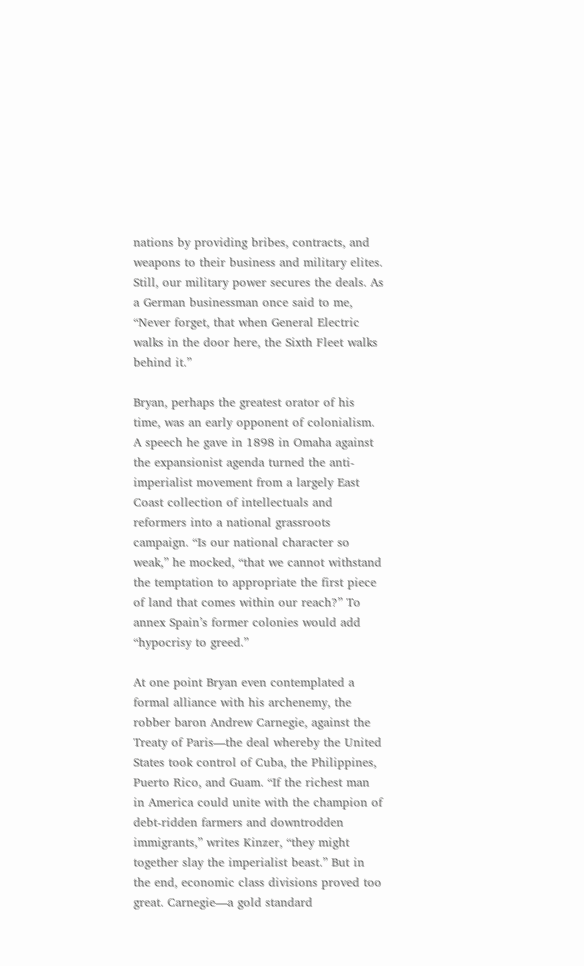nations by providing bribes, contracts, and weapons to their business and military elites. Still, our military power secures the deals. As a German businessman once said to me, “Never forget, that when General Electric walks in the door here, the Sixth Fleet walks behind it.”

Bryan, perhaps the greatest orator of his time, was an early opponent of colonialism. A speech he gave in 1898 in Omaha against the expansionist agenda turned the anti-imperialist movement from a largely East Coast collection of intellectuals and reformers into a national grassroots campaign. “Is our national character so weak,” he mocked, “that we cannot withstand the temptation to appropriate the first piece of land that comes within our reach?” To annex Spain’s former colonies would add “hypocrisy to greed.”

At one point Bryan even contemplated a formal alliance with his archenemy, the robber baron Andrew Carnegie, against the Treaty of Paris—the deal whereby the United States took control of Cuba, the Philippines, Puerto Rico, and Guam. “If the richest man in America could unite with the champion of debt-ridden farmers and downtrodden immigrants,” writes Kinzer, “they might together slay the imperialist beast.” But in the end, economic class divisions proved too great. Carnegie—a gold standard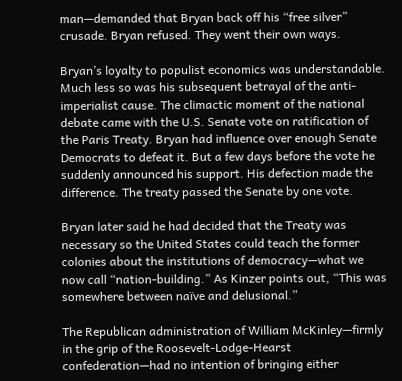man—demanded that Bryan back off his “free silver” crusade. Bryan refused. They went their own ways.

Bryan’s loyalty to populist economics was understandable. Much less so was his subsequent betrayal of the anti-imperialist cause. The climactic moment of the national debate came with the U.S. Senate vote on ratification of the Paris Treaty. Bryan had influence over enough Senate Democrats to defeat it. But a few days before the vote he suddenly announced his support. His defection made the difference. The treaty passed the Senate by one vote.

Bryan later said he had decided that the Treaty was necessary so the United States could teach the former colonies about the institutions of democracy—what we now call “nation-building.” As Kinzer points out, “This was somewhere between naïve and delusional.”

The Republican administration of William McKinley—firmly in the grip of the Roosevelt-Lodge-Hearst confederation—had no intention of bringing either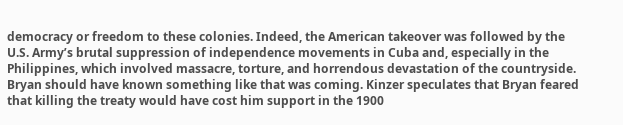democracy or freedom to these colonies. Indeed, the American takeover was followed by the U.S. Army’s brutal suppression of independence movements in Cuba and, especially in the Philippines, which involved massacre, torture, and horrendous devastation of the countryside. Bryan should have known something like that was coming. Kinzer speculates that Bryan feared that killing the treaty would have cost him support in the 1900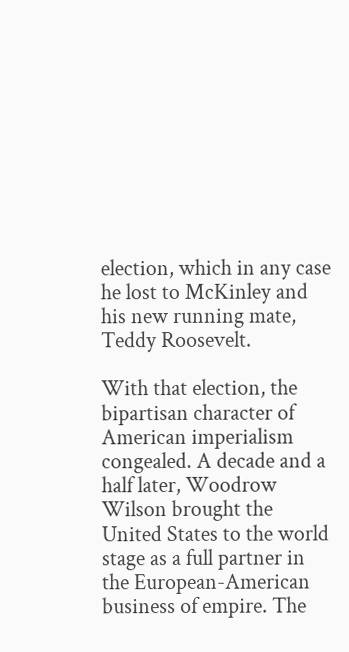election, which in any case he lost to McKinley and his new running mate, Teddy Roosevelt.

With that election, the bipartisan character of American imperialism congealed. A decade and a half later, Woodrow Wilson brought the United States to the world stage as a full partner in the European-American business of empire. The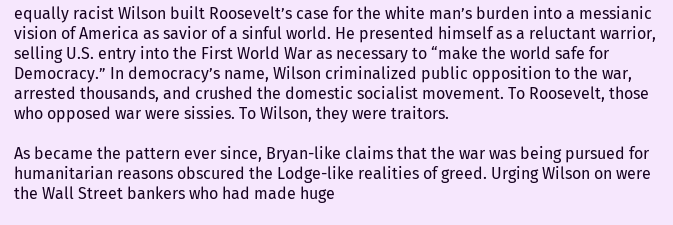equally racist Wilson built Roosevelt’s case for the white man’s burden into a messianic vision of America as savior of a sinful world. He presented himself as a reluctant warrior, selling U.S. entry into the First World War as necessary to “make the world safe for Democracy.” In democracy’s name, Wilson criminalized public opposition to the war, arrested thousands, and crushed the domestic socialist movement. To Roosevelt, those who opposed war were sissies. To Wilson, they were traitors.

As became the pattern ever since, Bryan-like claims that the war was being pursued for humanitarian reasons obscured the Lodge-like realities of greed. Urging Wilson on were the Wall Street bankers who had made huge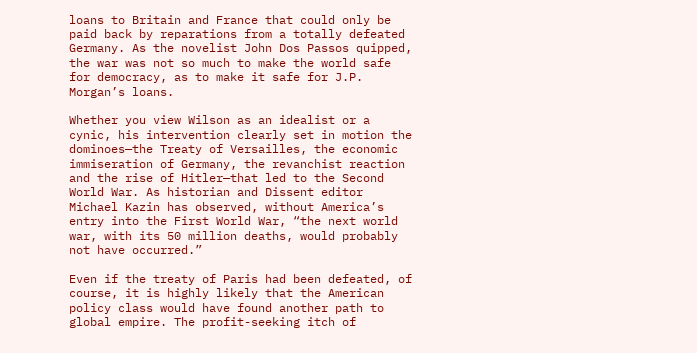loans to Britain and France that could only be paid back by reparations from a totally defeated Germany. As the novelist John Dos Passos quipped, the war was not so much to make the world safe for democracy, as to make it safe for J.P. Morgan’s loans.

Whether you view Wilson as an idealist or a cynic, his intervention clearly set in motion the dominoes—the Treaty of Versailles, the economic immiseration of Germany, the revanchist reaction and the rise of Hitler—that led to the Second World War. As historian and Dissent editor Michael Kazin has observed, without America’s entry into the First World War, “the next world war, with its 50 million deaths, would probably not have occurred.”

Even if the treaty of Paris had been defeated, of course, it is highly likely that the American policy class would have found another path to global empire. The profit-seeking itch of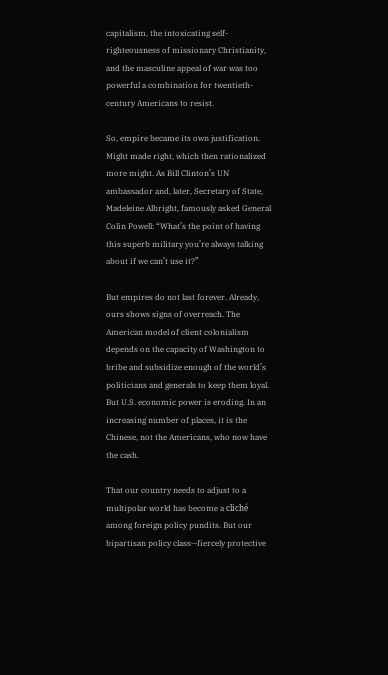capitalism, the intoxicating self-righteousness of missionary Christianity, and the masculine appeal of war was too powerful a combination for twentieth-century Americans to resist.

So, empire became its own justification. Might made right, which then rationalized more might. As Bill Clinton’s UN ambassador and, later, Secretary of State, Madeleine Albright, famously asked General Colin Powell: “What’s the point of having this superb military you’re always talking about if we can’t use it?”

But empires do not last forever. Already, ours shows signs of overreach. The American model of client colonialism depends on the capacity of Washington to bribe and subsidize enough of the world’s politicians and generals to keep them loyal. But U.S. economic power is eroding. In an increasing number of places, it is the Chinese, not the Americans, who now have the cash.

That our country needs to adjust to a multipolar world has become a cliché among foreign policy pundits. But our bipartisan policy class—fiercely protective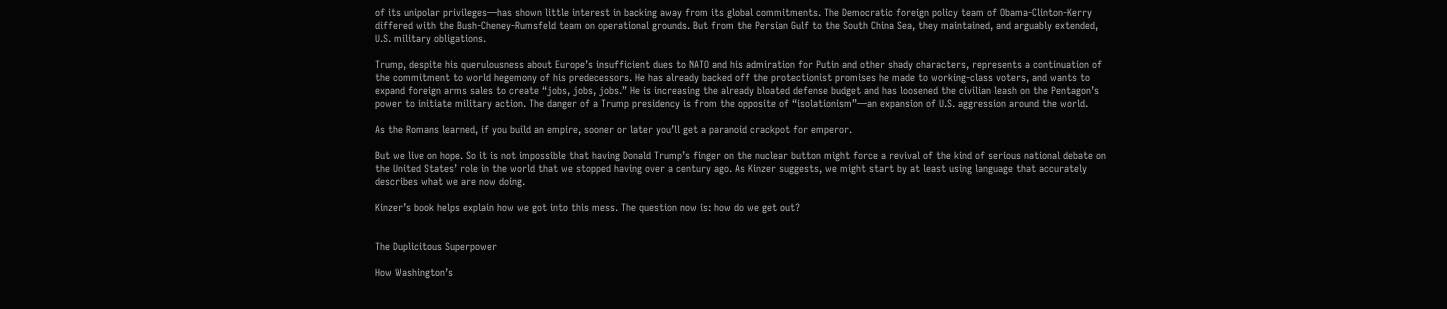of its unipolar privileges—has shown little interest in backing away from its global commitments. The Democratic foreign policy team of Obama-Clinton-Kerry differed with the Bush-Cheney-Rumsfeld team on operational grounds. But from the Persian Gulf to the South China Sea, they maintained, and arguably extended, U.S. military obligations.

Trump, despite his querulousness about Europe’s insufficient dues to NATO and his admiration for Putin and other shady characters, represents a continuation of the commitment to world hegemony of his predecessors. He has already backed off the protectionist promises he made to working-class voters, and wants to expand foreign arms sales to create “jobs, jobs, jobs.” He is increasing the already bloated defense budget and has loosened the civilian leash on the Pentagon’s power to initiate military action. The danger of a Trump presidency is from the opposite of “isolationism”—an expansion of U.S. aggression around the world.

As the Romans learned, if you build an empire, sooner or later you’ll get a paranoid crackpot for emperor.

But we live on hope. So it is not impossible that having Donald Trump’s finger on the nuclear button might force a revival of the kind of serious national debate on the United States’ role in the world that we stopped having over a century ago. As Kinzer suggests, we might start by at least using language that accurately describes what we are now doing.

Kinzer’s book helps explain how we got into this mess. The question now is: how do we get out?


The Duplicitous Superpower

How Washington’s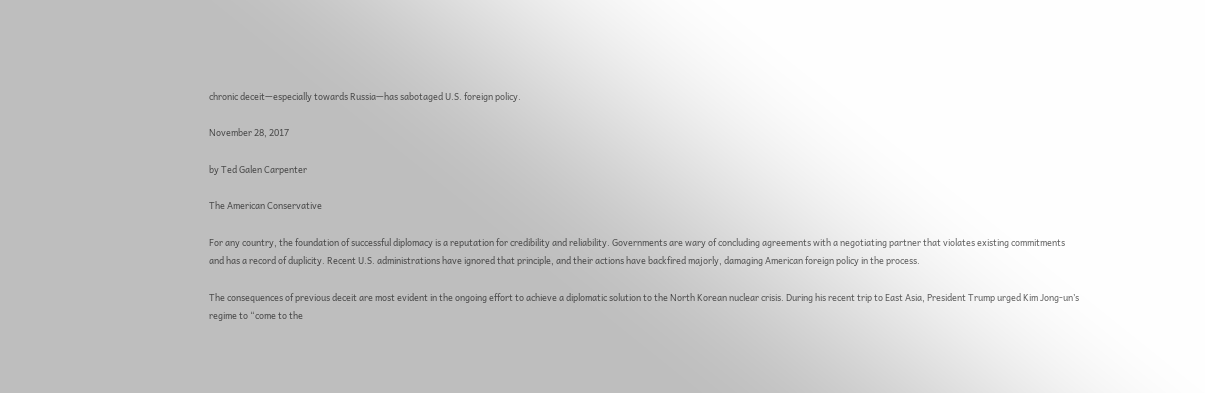chronic deceit—especially towards Russia—has sabotaged U.S. foreign policy.

November 28, 2017

by Ted Galen Carpenter

The American Conservative

For any country, the foundation of successful diplomacy is a reputation for credibility and reliability. Governments are wary of concluding agreements with a negotiating partner that violates existing commitments and has a record of duplicity. Recent U.S. administrations have ignored that principle, and their actions have backfired majorly, damaging American foreign policy in the process.

The consequences of previous deceit are most evident in the ongoing effort to achieve a diplomatic solution to the North Korean nuclear crisis. During his recent trip to East Asia, President Trump urged Kim Jong-un’s regime to “come to the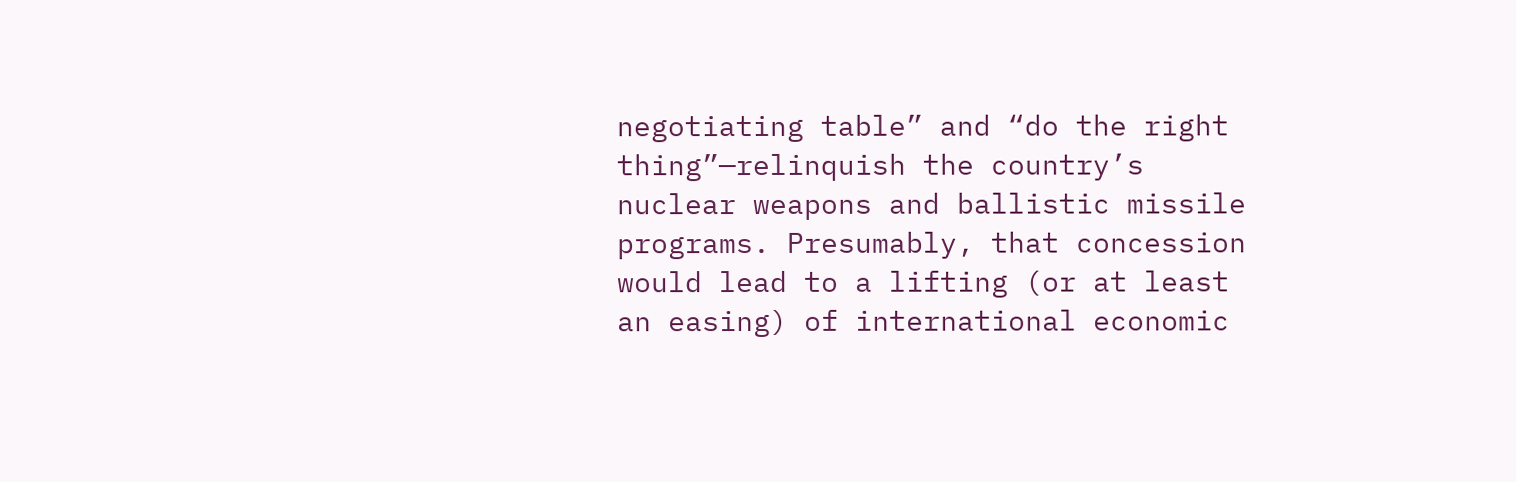negotiating table” and “do the right thing”—relinquish the country’s nuclear weapons and ballistic missile programs. Presumably, that concession would lead to a lifting (or at least an easing) of international economic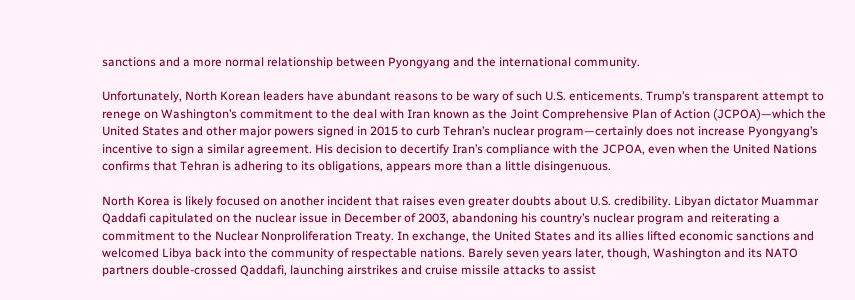sanctions and a more normal relationship between Pyongyang and the international community.

Unfortunately, North Korean leaders have abundant reasons to be wary of such U.S. enticements. Trump’s transparent attempt to renege on Washington’s commitment to the deal with Iran known as the Joint Comprehensive Plan of Action (JCPOA)—which the United States and other major powers signed in 2015 to curb Tehran’s nuclear program—certainly does not increase Pyongyang’s incentive to sign a similar agreement. His decision to decertify Iran’s compliance with the JCPOA, even when the United Nations confirms that Tehran is adhering to its obligations, appears more than a little disingenuous.

North Korea is likely focused on another incident that raises even greater doubts about U.S. credibility. Libyan dictator Muammar Qaddafi capitulated on the nuclear issue in December of 2003, abandoning his country’s nuclear program and reiterating a commitment to the Nuclear Nonproliferation Treaty. In exchange, the United States and its allies lifted economic sanctions and welcomed Libya back into the community of respectable nations. Barely seven years later, though, Washington and its NATO partners double-crossed Qaddafi, launching airstrikes and cruise missile attacks to assist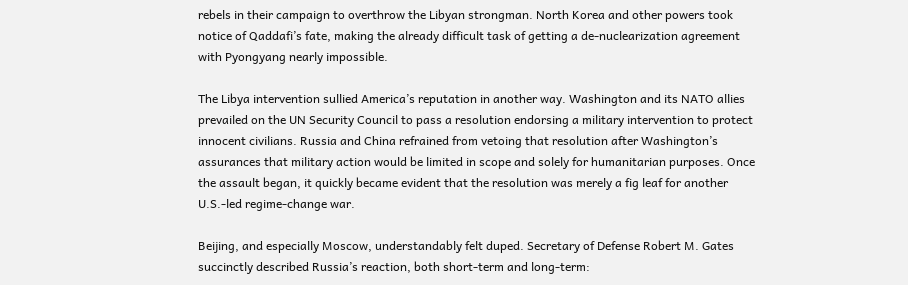rebels in their campaign to overthrow the Libyan strongman. North Korea and other powers took notice of Qaddafi’s fate, making the already difficult task of getting a de-nuclearization agreement with Pyongyang nearly impossible.

The Libya intervention sullied America’s reputation in another way. Washington and its NATO allies prevailed on the UN Security Council to pass a resolution endorsing a military intervention to protect innocent civilians. Russia and China refrained from vetoing that resolution after Washington’s assurances that military action would be limited in scope and solely for humanitarian purposes. Once the assault began, it quickly became evident that the resolution was merely a fig leaf for another U.S.-led regime-change war.

Beijing, and especially Moscow, understandably felt duped. Secretary of Defense Robert M. Gates succinctly described Russia’s reaction, both short-term and long-term: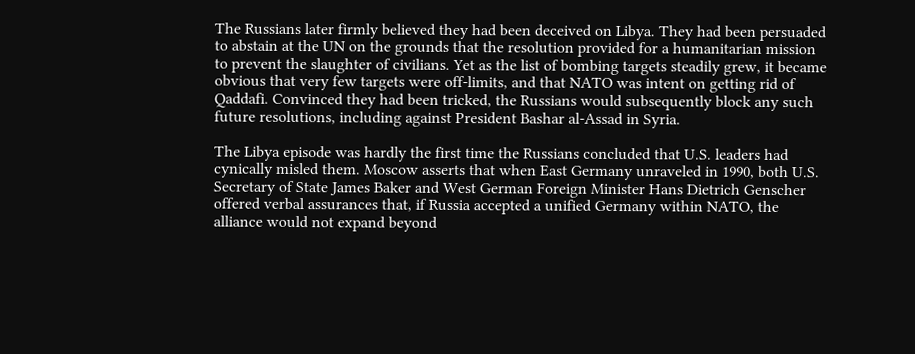The Russians later firmly believed they had been deceived on Libya. They had been persuaded to abstain at the UN on the grounds that the resolution provided for a humanitarian mission to prevent the slaughter of civilians. Yet as the list of bombing targets steadily grew, it became obvious that very few targets were off-limits, and that NATO was intent on getting rid of Qaddafi. Convinced they had been tricked, the Russians would subsequently block any such future resolutions, including against President Bashar al-Assad in Syria.

The Libya episode was hardly the first time the Russians concluded that U.S. leaders had cynically misled them. Moscow asserts that when East Germany unraveled in 1990, both U.S. Secretary of State James Baker and West German Foreign Minister Hans Dietrich Genscher offered verbal assurances that, if Russia accepted a unified Germany within NATO, the alliance would not expand beyond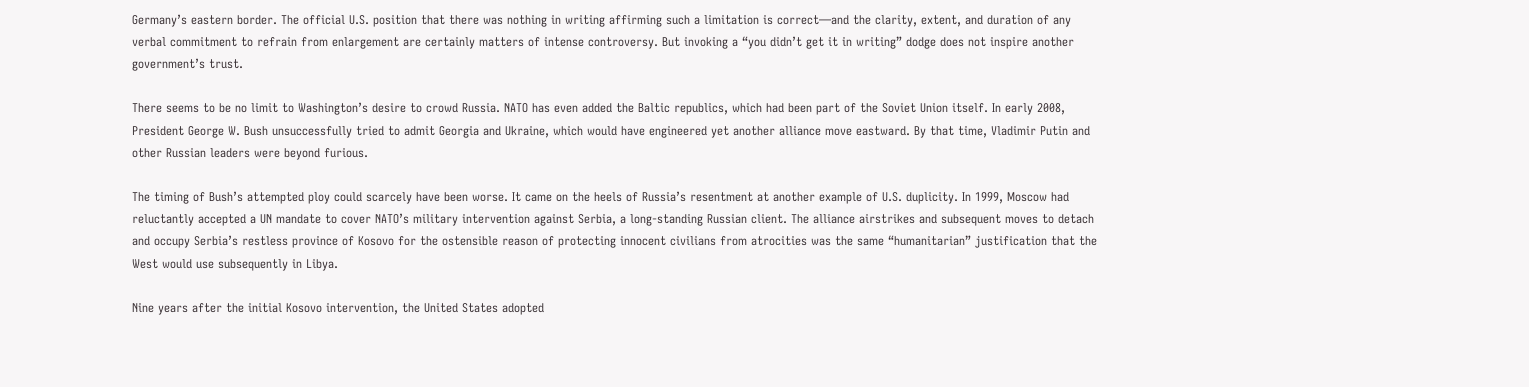Germany’s eastern border. The official U.S. position that there was nothing in writing affirming such a limitation is correct—and the clarity, extent, and duration of any verbal commitment to refrain from enlargement are certainly matters of intense controversy. But invoking a “you didn’t get it in writing” dodge does not inspire another government’s trust.

There seems to be no limit to Washington’s desire to crowd Russia. NATO has even added the Baltic republics, which had been part of the Soviet Union itself. In early 2008, President George W. Bush unsuccessfully tried to admit Georgia and Ukraine, which would have engineered yet another alliance move eastward. By that time, Vladimir Putin and other Russian leaders were beyond furious.

The timing of Bush’s attempted ploy could scarcely have been worse. It came on the heels of Russia’s resentment at another example of U.S. duplicity. In 1999, Moscow had reluctantly accepted a UN mandate to cover NATO’s military intervention against Serbia, a long-standing Russian client. The alliance airstrikes and subsequent moves to detach and occupy Serbia’s restless province of Kosovo for the ostensible reason of protecting innocent civilians from atrocities was the same “humanitarian” justification that the West would use subsequently in Libya.

Nine years after the initial Kosovo intervention, the United States adopted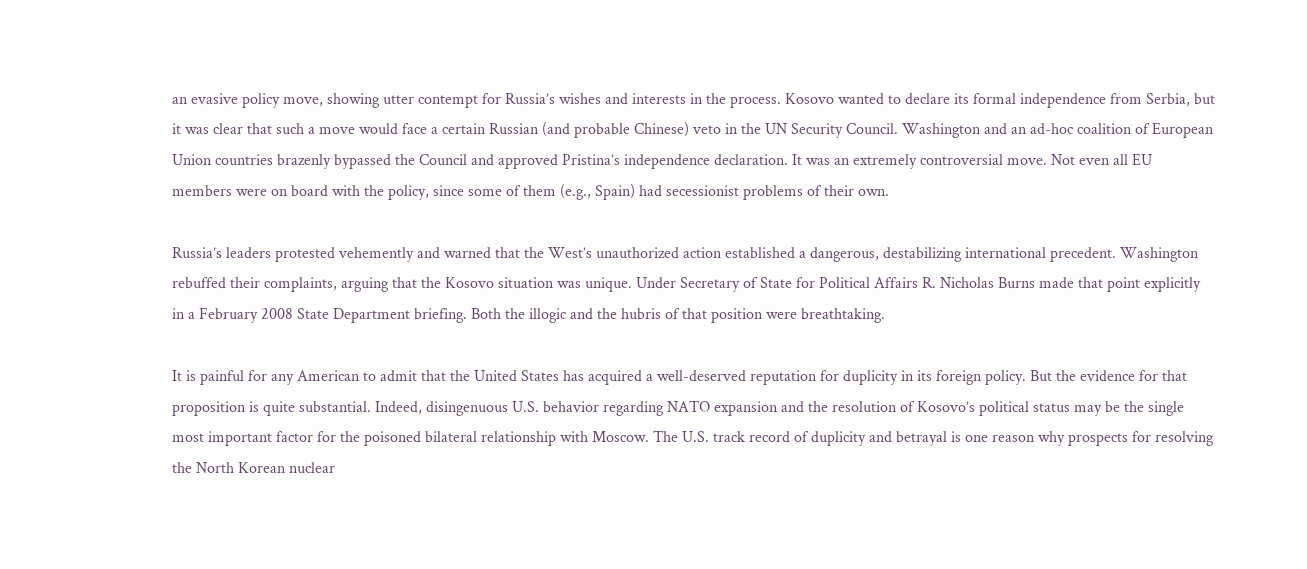an evasive policy move, showing utter contempt for Russia’s wishes and interests in the process. Kosovo wanted to declare its formal independence from Serbia, but it was clear that such a move would face a certain Russian (and probable Chinese) veto in the UN Security Council. Washington and an ad-hoc coalition of European Union countries brazenly bypassed the Council and approved Pristina’s independence declaration. It was an extremely controversial move. Not even all EU members were on board with the policy, since some of them (e.g., Spain) had secessionist problems of their own.

Russia’s leaders protested vehemently and warned that the West’s unauthorized action established a dangerous, destabilizing international precedent. Washington rebuffed their complaints, arguing that the Kosovo situation was unique. Under Secretary of State for Political Affairs R. Nicholas Burns made that point explicitly in a February 2008 State Department briefing. Both the illogic and the hubris of that position were breathtaking.

It is painful for any American to admit that the United States has acquired a well-deserved reputation for duplicity in its foreign policy. But the evidence for that proposition is quite substantial. Indeed, disingenuous U.S. behavior regarding NATO expansion and the resolution of Kosovo’s political status may be the single most important factor for the poisoned bilateral relationship with Moscow. The U.S. track record of duplicity and betrayal is one reason why prospects for resolving the North Korean nuclear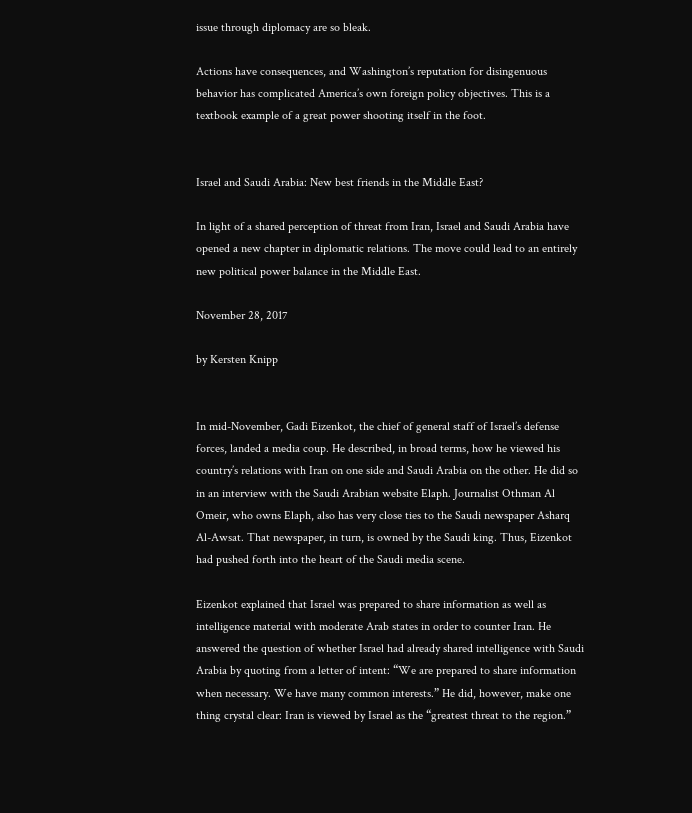issue through diplomacy are so bleak.

Actions have consequences, and Washington’s reputation for disingenuous behavior has complicated America’s own foreign policy objectives. This is a textbook example of a great power shooting itself in the foot.


Israel and Saudi Arabia: New best friends in the Middle East?

In light of a shared perception of threat from Iran, Israel and Saudi Arabia have opened a new chapter in diplomatic relations. The move could lead to an entirely new political power balance in the Middle East.

November 28, 2017

by Kersten Knipp


In mid-November, Gadi Eizenkot, the chief of general staff of Israel’s defense forces, landed a media coup. He described, in broad terms, how he viewed his country’s relations with Iran on one side and Saudi Arabia on the other. He did so in an interview with the Saudi Arabian website Elaph. Journalist Othman Al Omeir, who owns Elaph, also has very close ties to the Saudi newspaper Asharq Al-Awsat. That newspaper, in turn, is owned by the Saudi king. Thus, Eizenkot had pushed forth into the heart of the Saudi media scene.

Eizenkot explained that Israel was prepared to share information as well as intelligence material with moderate Arab states in order to counter Iran. He answered the question of whether Israel had already shared intelligence with Saudi Arabia by quoting from a letter of intent: “We are prepared to share information when necessary. We have many common interests.” He did, however, make one thing crystal clear: Iran is viewed by Israel as the “greatest threat to the region.”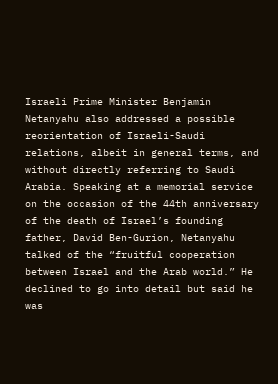Israeli Prime Minister Benjamin Netanyahu also addressed a possible reorientation of Israeli-Saudi relations, albeit in general terms, and without directly referring to Saudi Arabia. Speaking at a memorial service on the occasion of the 44th anniversary of the death of Israel’s founding father, David Ben-Gurion, Netanyahu talked of the “fruitful cooperation between Israel and the Arab world.” He declined to go into detail but said he was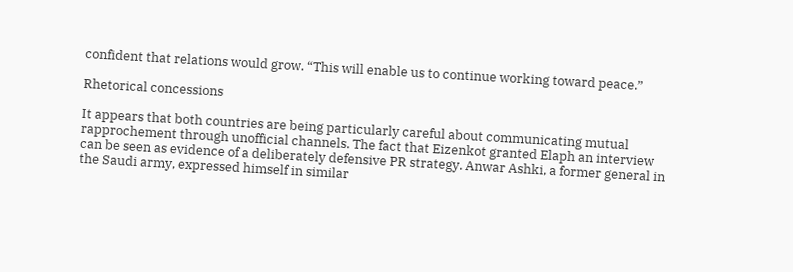confident that relations would grow. “This will enable us to continue working toward peace.”

Rhetorical concessions

It appears that both countries are being particularly careful about communicating mutual rapprochement through unofficial channels. The fact that Eizenkot granted Elaph an interview can be seen as evidence of a deliberately defensive PR strategy. Anwar Ashki, a former general in the Saudi army, expressed himself in similar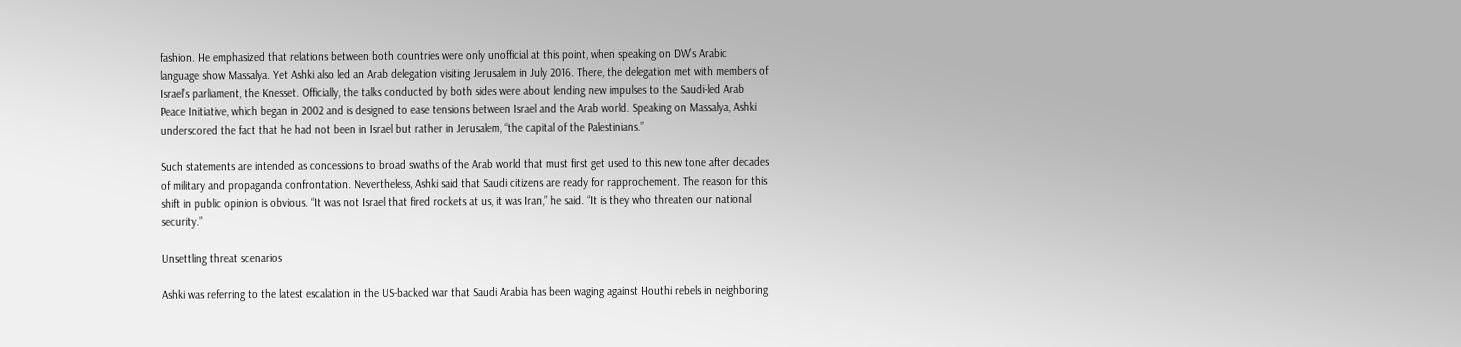fashion. He emphasized that relations between both countries were only unofficial at this point, when speaking on DW’s Arabic language show Massalya. Yet Ashki also led an Arab delegation visiting Jerusalem in July 2016. There, the delegation met with members of Israel’s parliament, the Knesset. Officially, the talks conducted by both sides were about lending new impulses to the Saudi-led Arab Peace Initiative, which began in 2002 and is designed to ease tensions between Israel and the Arab world. Speaking on Massalya, Ashki underscored the fact that he had not been in Israel but rather in Jerusalem, “the capital of the Palestinians.”

Such statements are intended as concessions to broad swaths of the Arab world that must first get used to this new tone after decades of military and propaganda confrontation. Nevertheless, Ashki said that Saudi citizens are ready for rapprochement. The reason for this shift in public opinion is obvious. “It was not Israel that fired rockets at us, it was Iran,” he said. “It is they who threaten our national security.”

Unsettling threat scenarios

Ashki was referring to the latest escalation in the US-backed war that Saudi Arabia has been waging against Houthi rebels in neighboring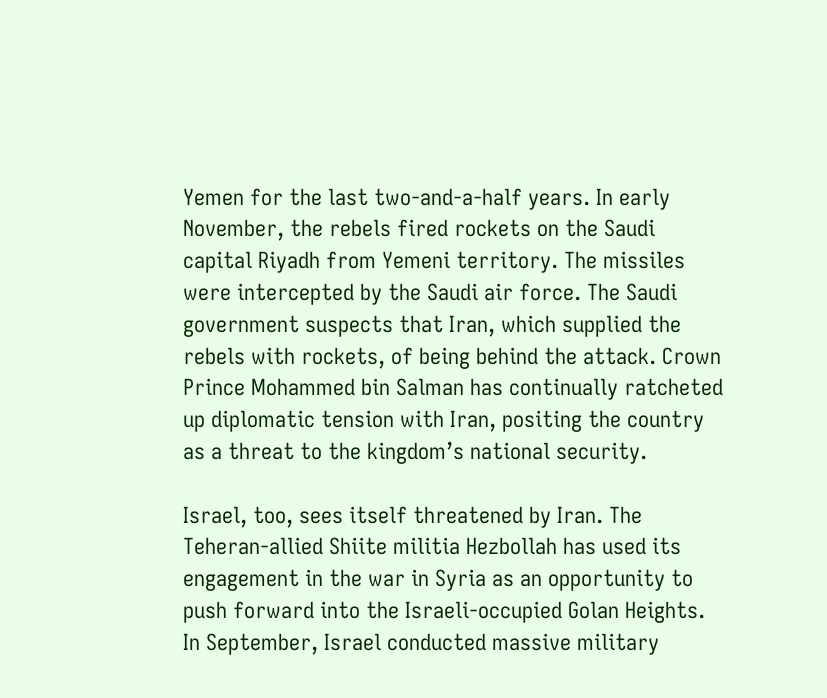Yemen for the last two-and-a-half years. In early November, the rebels fired rockets on the Saudi capital Riyadh from Yemeni territory. The missiles were intercepted by the Saudi air force. The Saudi government suspects that Iran, which supplied the rebels with rockets, of being behind the attack. Crown Prince Mohammed bin Salman has continually ratcheted up diplomatic tension with Iran, positing the country as a threat to the kingdom’s national security.

Israel, too, sees itself threatened by Iran. The Teheran-allied Shiite militia Hezbollah has used its engagement in the war in Syria as an opportunity to push forward into the Israeli-occupied Golan Heights. In September, Israel conducted massive military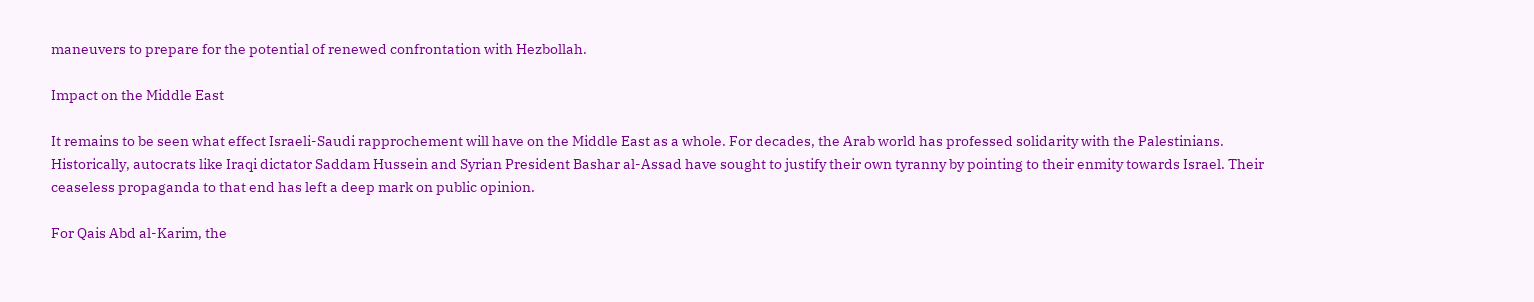maneuvers to prepare for the potential of renewed confrontation with Hezbollah.

Impact on the Middle East

It remains to be seen what effect Israeli-Saudi rapprochement will have on the Middle East as a whole. For decades, the Arab world has professed solidarity with the Palestinians. Historically, autocrats like Iraqi dictator Saddam Hussein and Syrian President Bashar al-Assad have sought to justify their own tyranny by pointing to their enmity towards Israel. Their ceaseless propaganda to that end has left a deep mark on public opinion.

For Qais Abd al-Karim, the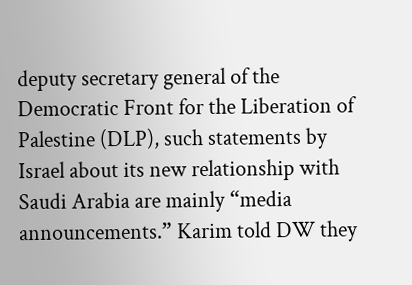deputy secretary general of the Democratic Front for the Liberation of Palestine (DLP), such statements by Israel about its new relationship with Saudi Arabia are mainly “media announcements.” Karim told DW they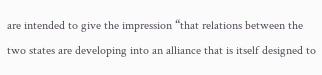are intended to give the impression “that relations between the two states are developing into an alliance that is itself designed to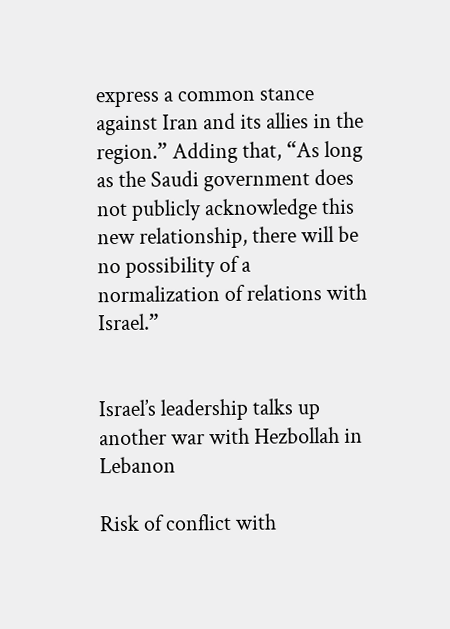express a common stance against Iran and its allies in the region.” Adding that, “As long as the Saudi government does not publicly acknowledge this new relationship, there will be no possibility of a normalization of relations with Israel.”


Israel’s leadership talks up another war with Hezbollah in Lebanon

Risk of conflict with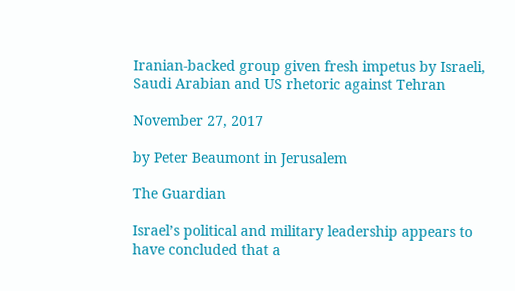Iranian-backed group given fresh impetus by Israeli, Saudi Arabian and US rhetoric against Tehran

November 27, 2017

by Peter Beaumont in Jerusalem

The Guardian

Israel’s political and military leadership appears to have concluded that a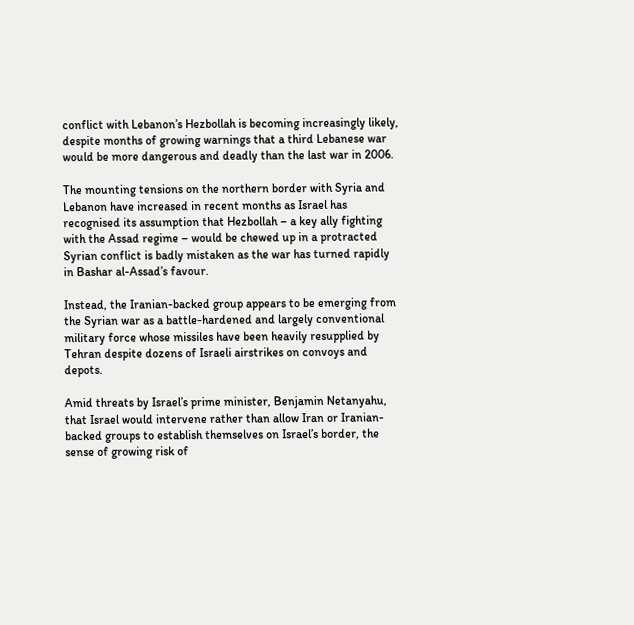conflict with Lebanon’s Hezbollah is becoming increasingly likely, despite months of growing warnings that a third Lebanese war would be more dangerous and deadly than the last war in 2006.

The mounting tensions on the northern border with Syria and Lebanon have increased in recent months as Israel has recognised its assumption that Hezbollah – a key ally fighting with the Assad regime – would be chewed up in a protracted Syrian conflict is badly mistaken as the war has turned rapidly in Bashar al-Assad’s favour.

Instead, the Iranian-backed group appears to be emerging from the Syrian war as a battle-hardened and largely conventional military force whose missiles have been heavily resupplied by Tehran despite dozens of Israeli airstrikes on convoys and depots.

Amid threats by Israel’s prime minister, Benjamin Netanyahu, that Israel would intervene rather than allow Iran or Iranian-backed groups to establish themselves on Israel’s border, the sense of growing risk of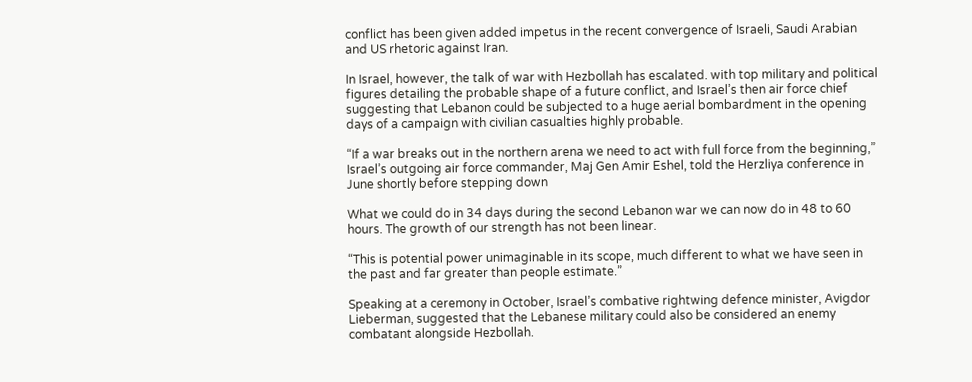conflict has been given added impetus in the recent convergence of Israeli, Saudi Arabian and US rhetoric against Iran.

In Israel, however, the talk of war with Hezbollah has escalated. with top military and political figures detailing the probable shape of a future conflict, and Israel’s then air force chief suggesting that Lebanon could be subjected to a huge aerial bombardment in the opening days of a campaign with civilian casualties highly probable.

“If a war breaks out in the northern arena we need to act with full force from the beginning,” Israel’s outgoing air force commander, Maj Gen Amir Eshel, told the Herzliya conference in June shortly before stepping down

What we could do in 34 days during the second Lebanon war we can now do in 48 to 60 hours. The growth of our strength has not been linear.

“This is potential power unimaginable in its scope, much different to what we have seen in the past and far greater than people estimate.”

Speaking at a ceremony in October, Israel’s combative rightwing defence minister, Avigdor Lieberman, suggested that the Lebanese military could also be considered an enemy combatant alongside Hezbollah.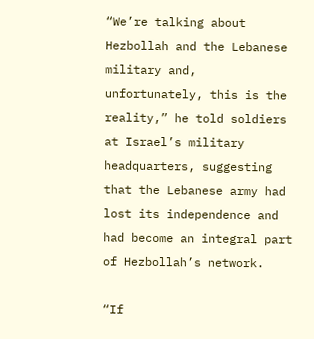“We’re talking about Hezbollah and the Lebanese military and, unfortunately, this is the reality,” he told soldiers at Israel’s military headquarters, suggesting that the Lebanese army had lost its independence and had become an integral part of Hezbollah’s network.

“If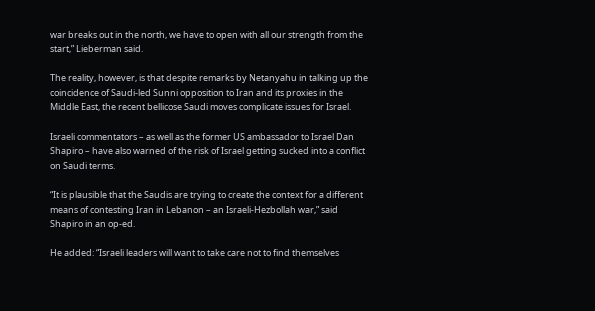war breaks out in the north, we have to open with all our strength from the start,” Lieberman said.

The reality, however, is that despite remarks by Netanyahu in talking up the coincidence of Saudi-led Sunni opposition to Iran and its proxies in the Middle East, the recent bellicose Saudi moves complicate issues for Israel.

Israeli commentators – as well as the former US ambassador to Israel Dan Shapiro – have also warned of the risk of Israel getting sucked into a conflict on Saudi terms.

“It is plausible that the Saudis are trying to create the context for a different means of contesting Iran in Lebanon – an Israeli-Hezbollah war,” said Shapiro in an op-ed.

He added: “Israeli leaders will want to take care not to find themselves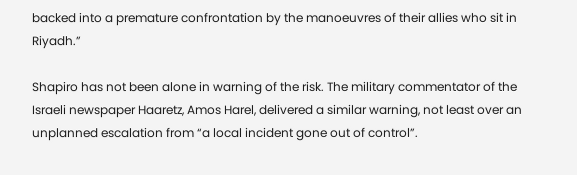backed into a premature confrontation by the manoeuvres of their allies who sit in Riyadh.”

Shapiro has not been alone in warning of the risk. The military commentator of the Israeli newspaper Haaretz, Amos Harel, delivered a similar warning, not least over an unplanned escalation from “a local incident gone out of control”.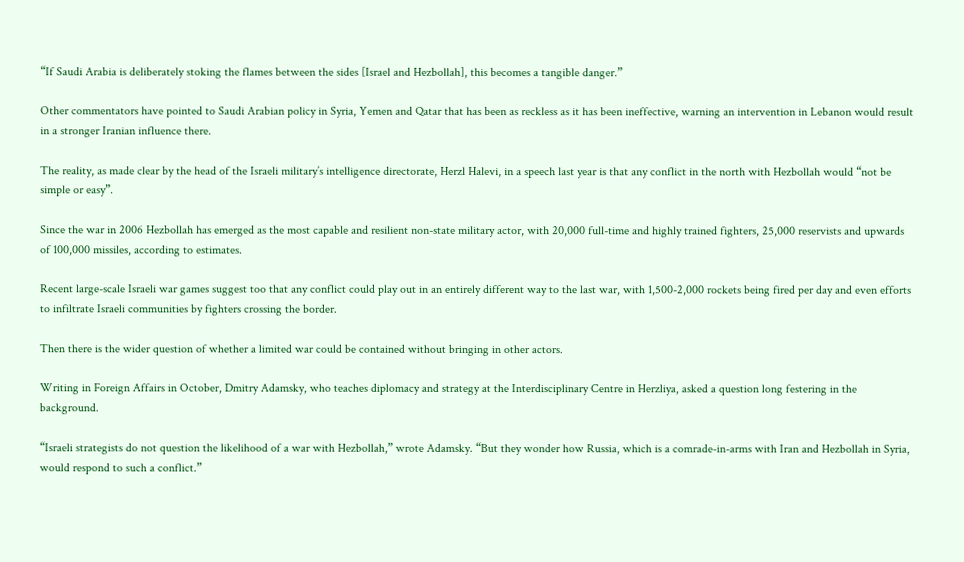“If Saudi Arabia is deliberately stoking the flames between the sides [Israel and Hezbollah], this becomes a tangible danger.”

Other commentators have pointed to Saudi Arabian policy in Syria, Yemen and Qatar that has been as reckless as it has been ineffective, warning an intervention in Lebanon would result in a stronger Iranian influence there.

The reality, as made clear by the head of the Israeli military’s intelligence directorate, Herzl Halevi, in a speech last year is that any conflict in the north with Hezbollah would “not be simple or easy”.

Since the war in 2006 Hezbollah has emerged as the most capable and resilient non-state military actor, with 20,000 full-time and highly trained fighters, 25,000 reservists and upwards of 100,000 missiles, according to estimates.

Recent large-scale Israeli war games suggest too that any conflict could play out in an entirely different way to the last war, with 1,500-2,000 rockets being fired per day and even efforts to infiltrate Israeli communities by fighters crossing the border.

Then there is the wider question of whether a limited war could be contained without bringing in other actors.

Writing in Foreign Affairs in October, Dmitry Adamsky, who teaches diplomacy and strategy at the Interdisciplinary Centre in Herzliya, asked a question long festering in the background.

“Israeli strategists do not question the likelihood of a war with Hezbollah,” wrote Adamsky. “But they wonder how Russia, which is a comrade-in-arms with Iran and Hezbollah in Syria, would respond to such a conflict.”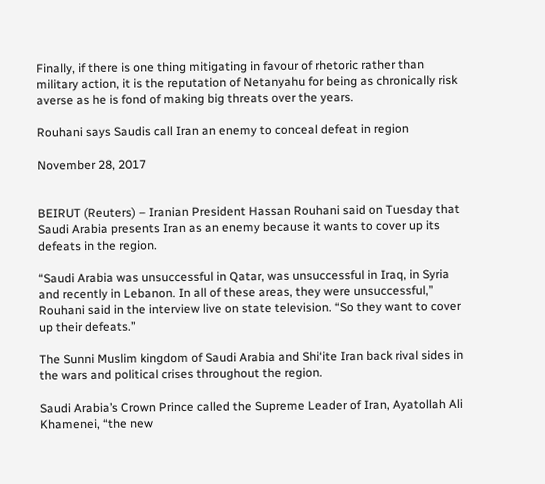Finally, if there is one thing mitigating in favour of rhetoric rather than military action, it is the reputation of Netanyahu for being as chronically risk averse as he is fond of making big threats over the years.

Rouhani says Saudis call Iran an enemy to conceal defeat in region

November 28, 2017


BEIRUT (Reuters) – Iranian President Hassan Rouhani said on Tuesday that Saudi Arabia presents Iran as an enemy because it wants to cover up its defeats in the region.

“Saudi Arabia was unsuccessful in Qatar, was unsuccessful in Iraq, in Syria and recently in Lebanon. In all of these areas, they were unsuccessful,” Rouhani said in the interview live on state television. “So they want to cover up their defeats.”

The Sunni Muslim kingdom of Saudi Arabia and Shi‘ite Iran back rival sides in the wars and political crises throughout the region.

Saudi Arabia’s Crown Prince called the Supreme Leader of Iran, Ayatollah Ali Khamenei, “the new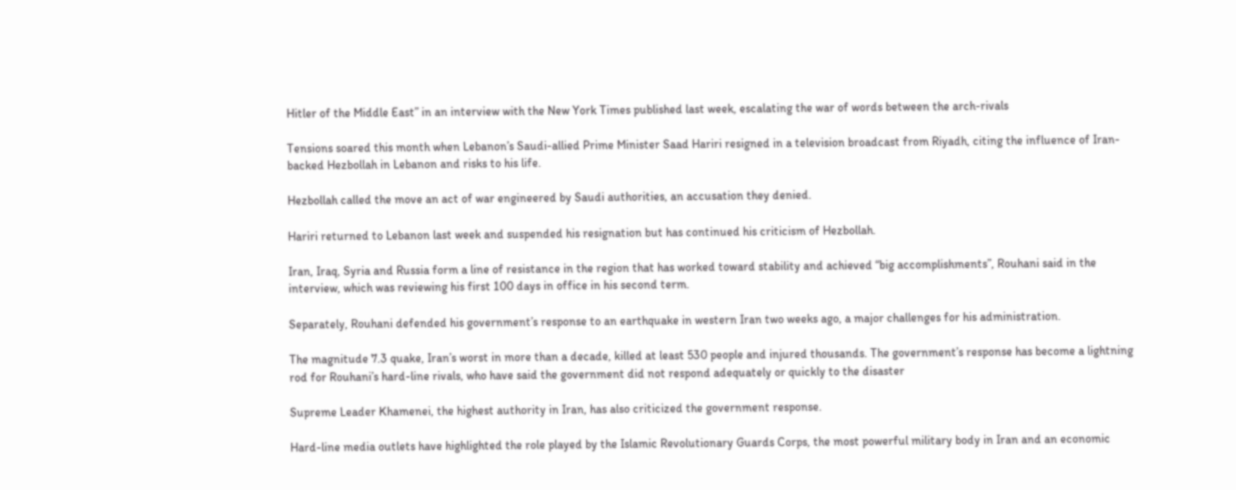Hitler of the Middle East” in an interview with the New York Times published last week, escalating the war of words between the arch-rivals

Tensions soared this month when Lebanon’s Saudi-allied Prime Minister Saad Hariri resigned in a television broadcast from Riyadh, citing the influence of Iran-backed Hezbollah in Lebanon and risks to his life.

Hezbollah called the move an act of war engineered by Saudi authorities, an accusation they denied.

Hariri returned to Lebanon last week and suspended his resignation but has continued his criticism of Hezbollah.

Iran, Iraq, Syria and Russia form a line of resistance in the region that has worked toward stability and achieved “big accomplishments”, Rouhani said in the interview, which was reviewing his first 100 days in office in his second term.

Separately, Rouhani defended his government’s response to an earthquake in western Iran two weeks ago, a major challenges for his administration.

The magnitude 7.3 quake, Iran’s worst in more than a decade, killed at least 530 people and injured thousands. The government’s response has become a lightning rod for Rouhani’s hard-line rivals, who have said the government did not respond adequately or quickly to the disaster

Supreme Leader Khamenei, the highest authority in Iran, has also criticized the government response.

Hard-line media outlets have highlighted the role played by the Islamic Revolutionary Guards Corps, the most powerful military body in Iran and an economic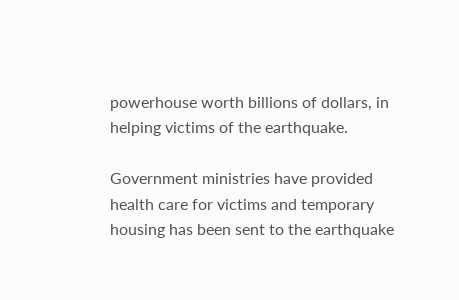powerhouse worth billions of dollars, in helping victims of the earthquake.

Government ministries have provided health care for victims and temporary housing has been sent to the earthquake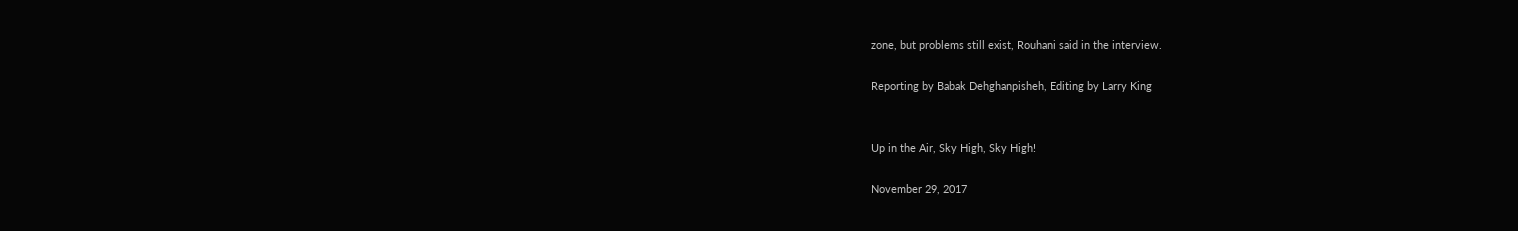zone, but problems still exist, Rouhani said in the interview.

Reporting by Babak Dehghanpisheh, Editing by Larry King


Up in the Air, Sky High, Sky High!

November 29, 2017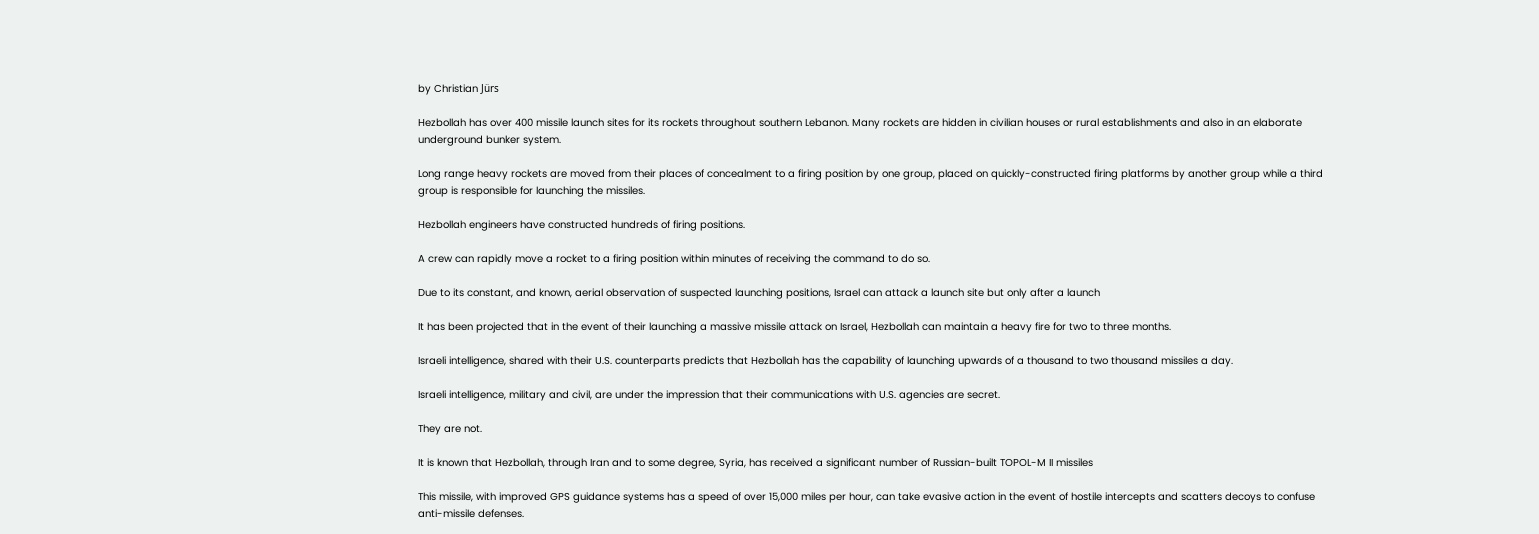by Christian Jürs

Hezbollah has over 400 missile launch sites for its rockets throughout southern Lebanon. Many rockets are hidden in civilian houses or rural establishments and also in an elaborate underground bunker system.

Long range heavy rockets are moved from their places of concealment to a firing position by one group, placed on quickly-constructed firing platforms by another group while a third group is responsible for launching the missiles.

Hezbollah engineers have constructed hundreds of firing positions.

A crew can rapidly move a rocket to a firing position within minutes of receiving the command to do so.

Due to its constant, and known, aerial observation of suspected launching positions, Israel can attack a launch site but only after a launch

It has been projected that in the event of their launching a massive missile attack on Israel, Hezbollah can maintain a heavy fire for two to three months.

Israeli intelligence, shared with their U.S. counterparts predicts that Hezbollah has the capability of launching upwards of a thousand to two thousand missiles a day.

Israeli intelligence, military and civil, are under the impression that their communications with U.S. agencies are secret.

They are not.

It is known that Hezbollah, through Iran and to some degree, Syria, has received a significant number of Russian-built TOPOL-M II missiles

This missile, with improved GPS guidance systems has a speed of over 15,000 miles per hour, can take evasive action in the event of hostile intercepts and scatters decoys to confuse anti-missile defenses.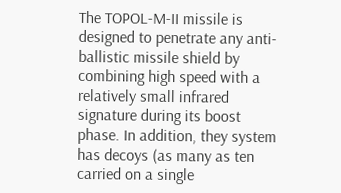The TOPOL-M-II missile is designed to penetrate any anti-ballistic missile shield by combining high speed with a relatively small infrared signature during its boost phase. In addition, they system has decoys (as many as ten carried on a single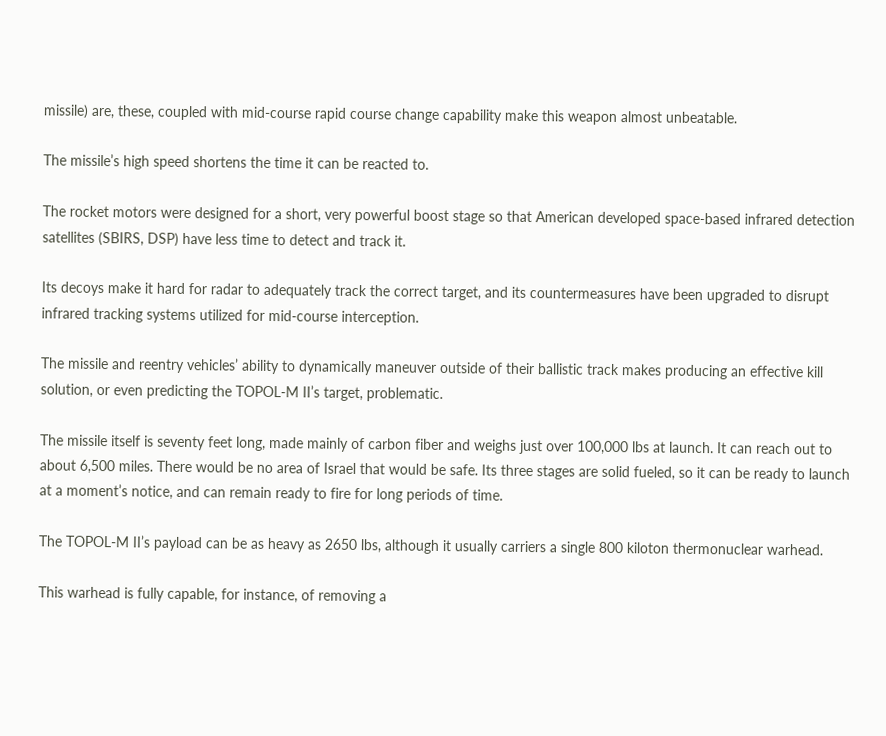missile) are, these, coupled with mid-course rapid course change capability make this weapon almost unbeatable.

The missile’s high speed shortens the time it can be reacted to.

The rocket motors were designed for a short, very powerful boost stage so that American developed space-based infrared detection satellites (SBIRS, DSP) have less time to detect and track it.

Its decoys make it hard for radar to adequately track the correct target, and its countermeasures have been upgraded to disrupt infrared tracking systems utilized for mid-course interception.

The missile and reentry vehicles’ ability to dynamically maneuver outside of their ballistic track makes producing an effective kill solution, or even predicting the TOPOL-M II’s target, problematic.

The missile itself is seventy feet long, made mainly of carbon fiber and weighs just over 100,000 lbs at launch. It can reach out to about 6,500 miles. There would be no area of Israel that would be safe. Its three stages are solid fueled, so it can be ready to launch at a moment’s notice, and can remain ready to fire for long periods of time.

The TOPOL-M II’s payload can be as heavy as 2650 lbs, although it usually carriers a single 800 kiloton thermonuclear warhead.

This warhead is fully capable, for instance, of removing a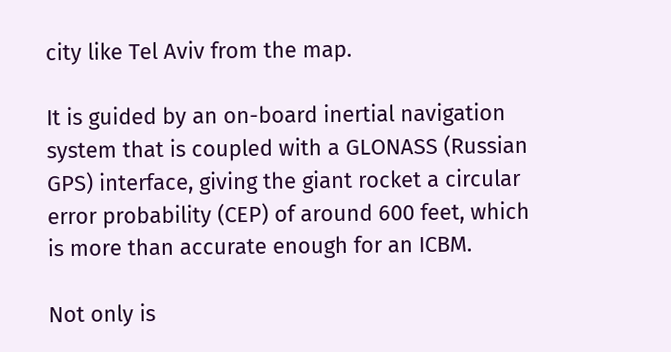city like Tel Aviv from the map.

It is guided by an on-board inertial navigation system that is coupled with a GLONASS (Russian GPS) interface, giving the giant rocket a circular error probability (CEP) of around 600 feet, which is more than accurate enough for an ICBM.

Not only is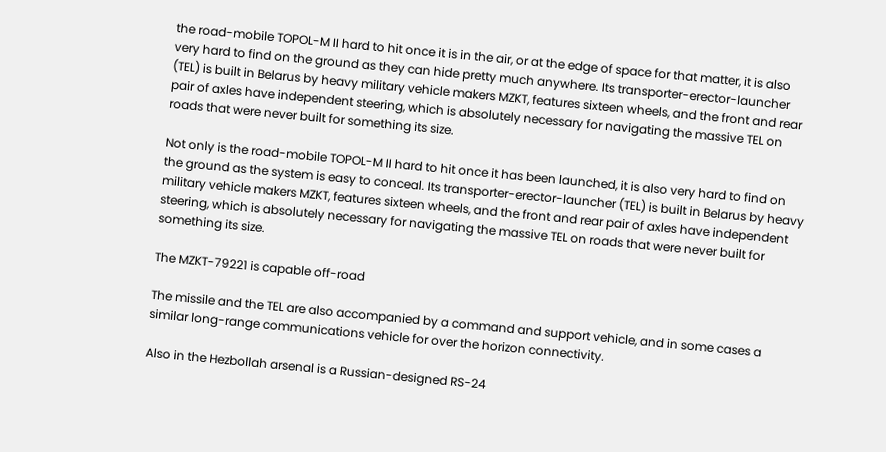the road-mobile TOPOL-M II hard to hit once it is in the air, or at the edge of space for that matter, it is also very hard to find on the ground as they can hide pretty much anywhere. Its transporter-erector-launcher (TEL) is built in Belarus by heavy military vehicle makers MZKT, features sixteen wheels, and the front and rear pair of axles have independent steering, which is absolutely necessary for navigating the massive TEL on roads that were never built for something its size.

Not only is the road-mobile TOPOL-M II hard to hit once it has been launched, it is also very hard to find on the ground as the system is easy to conceal. Its transporter-erector-launcher (TEL) is built in Belarus by heavy military vehicle makers MZKT, features sixteen wheels, and the front and rear pair of axles have independent steering, which is absolutely necessary for navigating the massive TEL on roads that were never built for something its size.

The MZKT-79221 is capable off-road

The missile and the TEL are also accompanied by a command and support vehicle, and in some cases a similar long-range communications vehicle for over the horizon connectivity.

Also in the Hezbollah arsenal is a Russian-designed RS-24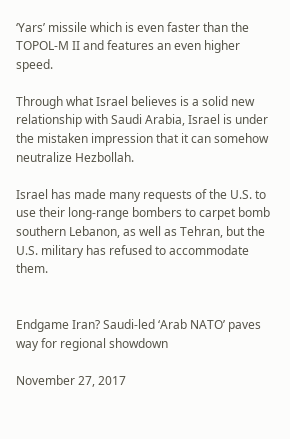‘Yars’ missile which is even faster than the TOPOL-M II and features an even higher speed.

Through what Israel believes is a solid new relationship with Saudi Arabia, Israel is under the mistaken impression that it can somehow neutralize Hezbollah.

Israel has made many requests of the U.S. to use their long-range bombers to carpet bomb southern Lebanon, as well as Tehran, but the U.S. military has refused to accommodate them.


Endgame Iran? Saudi-led ‘Arab NATO’ paves way for regional showdown

November 27, 2017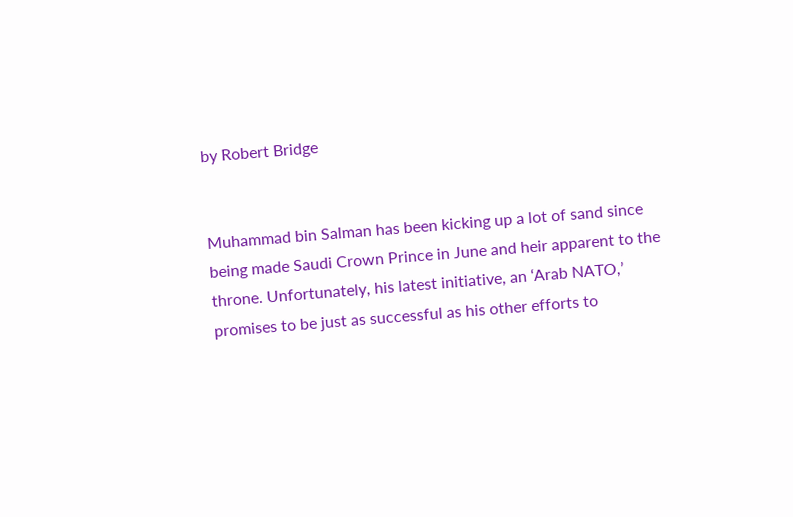by Robert Bridge


Muhammad bin Salman has been kicking up a lot of sand since being made Saudi Crown Prince in June and heir apparent to the throne. Unfortunately, his latest initiative, an ‘Arab NATO,’ promises to be just as successful as his other efforts to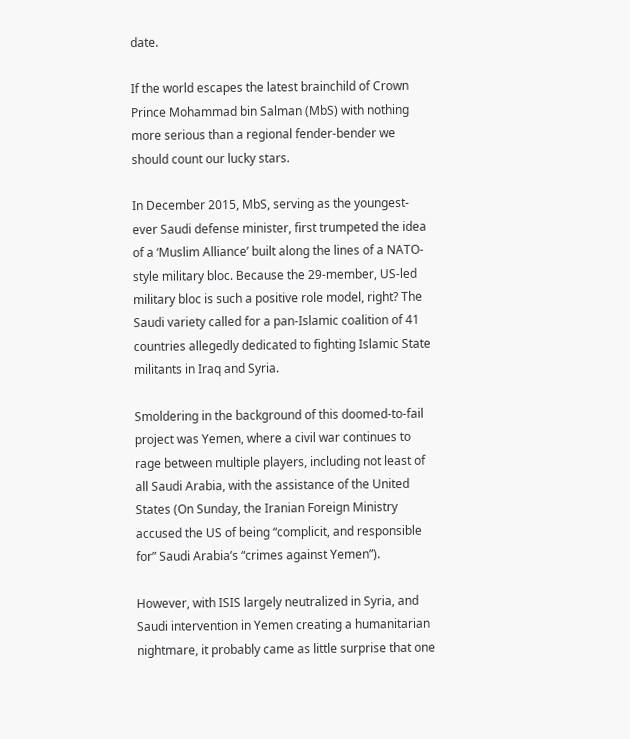date.

If the world escapes the latest brainchild of Crown Prince Mohammad bin Salman (MbS) with nothing more serious than a regional fender-bender we should count our lucky stars.

In December 2015, MbS, serving as the youngest-ever Saudi defense minister, first trumpeted the idea of a ‘Muslim Alliance’ built along the lines of a NATO-style military bloc. Because the 29-member, US-led military bloc is such a positive role model, right? The Saudi variety called for a pan-Islamic coalition of 41 countries allegedly dedicated to fighting Islamic State militants in Iraq and Syria.

Smoldering in the background of this doomed-to-fail project was Yemen, where a civil war continues to rage between multiple players, including not least of all Saudi Arabia, with the assistance of the United States (On Sunday, the Iranian Foreign Ministry accused the US of being “complicit, and responsible for” Saudi Arabia’s “crimes against Yemen”).

However, with ISIS largely neutralized in Syria, and Saudi intervention in Yemen creating a humanitarian nightmare, it probably came as little surprise that one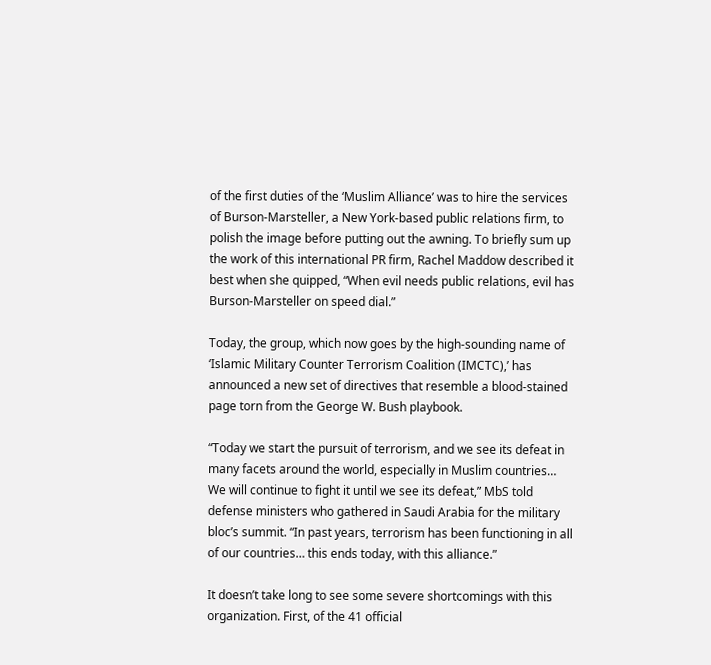of the first duties of the ‘Muslim Alliance’ was to hire the services of Burson-Marsteller, a New York-based public relations firm, to polish the image before putting out the awning. To briefly sum up the work of this international PR firm, Rachel Maddow described it best when she quipped, “When evil needs public relations, evil has Burson-Marsteller on speed dial.”

Today, the group, which now goes by the high-sounding name of ‘Islamic Military Counter Terrorism Coalition (IMCTC),’ has announced a new set of directives that resemble a blood-stained page torn from the George W. Bush playbook.

“Today we start the pursuit of terrorism, and we see its defeat in many facets around the world, especially in Muslim countries… We will continue to fight it until we see its defeat,” MbS told defense ministers who gathered in Saudi Arabia for the military bloc’s summit. “In past years, terrorism has been functioning in all of our countries… this ends today, with this alliance.”

It doesn’t take long to see some severe shortcomings with this organization. First, of the 41 official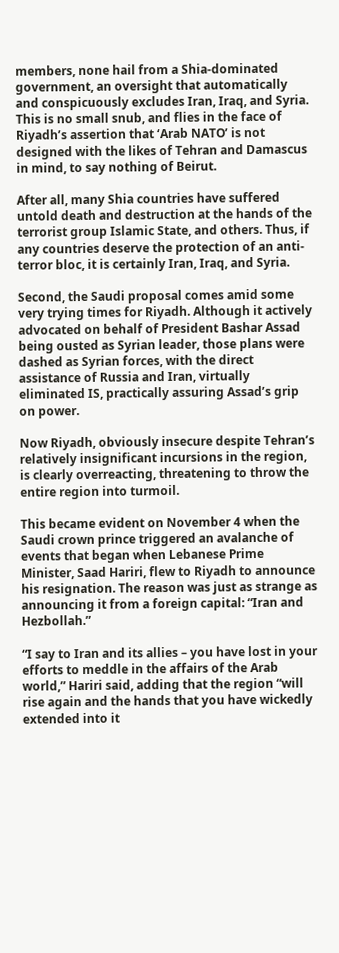members, none hail from a Shia-dominated government, an oversight that automatically and conspicuously excludes Iran, Iraq, and Syria. This is no small snub, and flies in the face of Riyadh’s assertion that ‘Arab NATO’ is not designed with the likes of Tehran and Damascus in mind, to say nothing of Beirut.

After all, many Shia countries have suffered untold death and destruction at the hands of the terrorist group Islamic State, and others. Thus, if any countries deserve the protection of an anti-terror bloc, it is certainly Iran, Iraq, and Syria.

Second, the Saudi proposal comes amid some very trying times for Riyadh. Although it actively advocated on behalf of President Bashar Assad being ousted as Syrian leader, those plans were dashed as Syrian forces, with the direct assistance of Russia and Iran, virtually eliminated IS, practically assuring Assad’s grip on power.

Now Riyadh, obviously insecure despite Tehran’s relatively insignificant incursions in the region, is clearly overreacting, threatening to throw the entire region into turmoil.

This became evident on November 4 when the Saudi crown prince triggered an avalanche of events that began when Lebanese Prime Minister, Saad Hariri, flew to Riyadh to announce his resignation. The reason was just as strange as announcing it from a foreign capital: “Iran and Hezbollah.”

“I say to Iran and its allies – you have lost in your efforts to meddle in the affairs of the Arab world,” Hariri said, adding that the region “will rise again and the hands that you have wickedly extended into it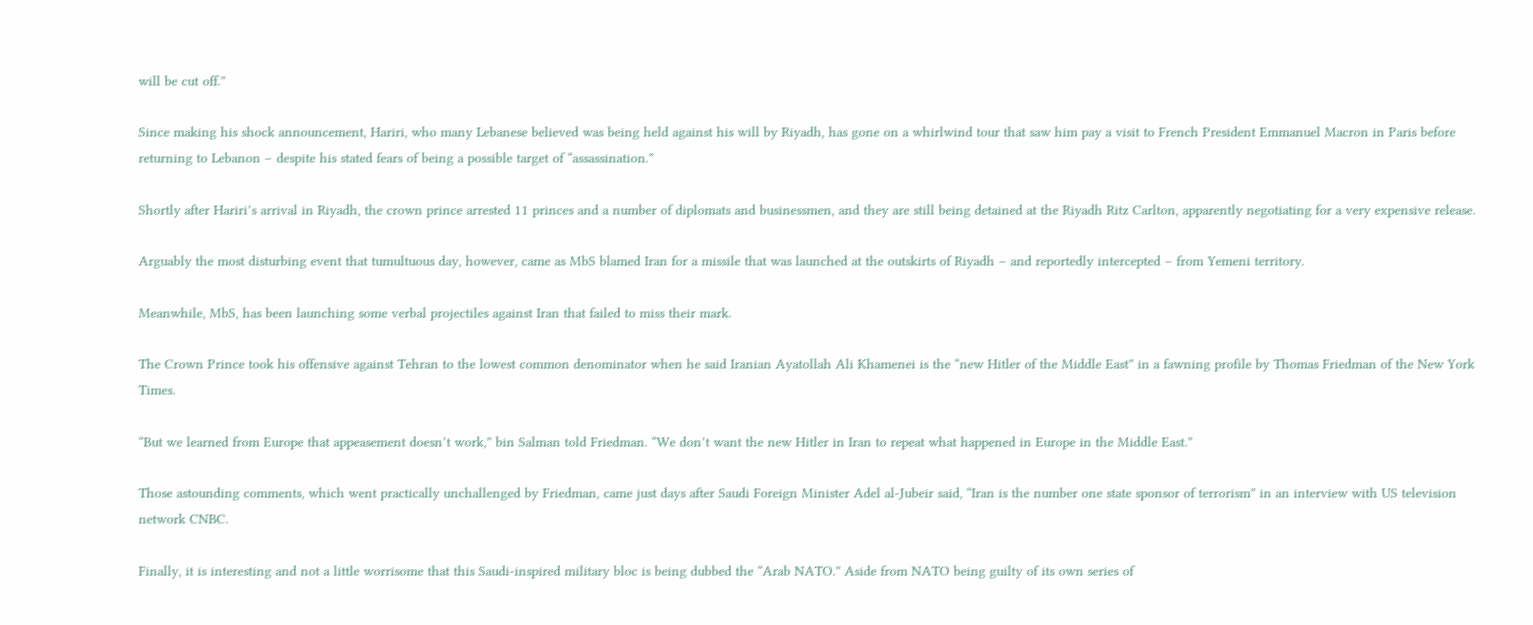will be cut off.”

Since making his shock announcement, Hariri, who many Lebanese believed was being held against his will by Riyadh, has gone on a whirlwind tour that saw him pay a visit to French President Emmanuel Macron in Paris before returning to Lebanon – despite his stated fears of being a possible target of “assassination.”

Shortly after Hariri’s arrival in Riyadh, the crown prince arrested 11 princes and a number of diplomats and businessmen, and they are still being detained at the Riyadh Ritz Carlton, apparently negotiating for a very expensive release.

Arguably the most disturbing event that tumultuous day, however, came as MbS blamed Iran for a missile that was launched at the outskirts of Riyadh – and reportedly intercepted – from Yemeni territory.

Meanwhile, MbS, has been launching some verbal projectiles against Iran that failed to miss their mark.

The Crown Prince took his offensive against Tehran to the lowest common denominator when he said Iranian Ayatollah Ali Khamenei is the “new Hitler of the Middle East” in a fawning profile by Thomas Friedman of the New York Times.

“But we learned from Europe that appeasement doesn’t work,” bin Salman told Friedman. “We don’t want the new Hitler in Iran to repeat what happened in Europe in the Middle East.”

Those astounding comments, which went practically unchallenged by Friedman, came just days after Saudi Foreign Minister Adel al-Jubeir said, “Iran is the number one state sponsor of terrorism” in an interview with US television network CNBC.

Finally, it is interesting and not a little worrisome that this Saudi-inspired military bloc is being dubbed the “Arab NATO.” Aside from NATO being guilty of its own series of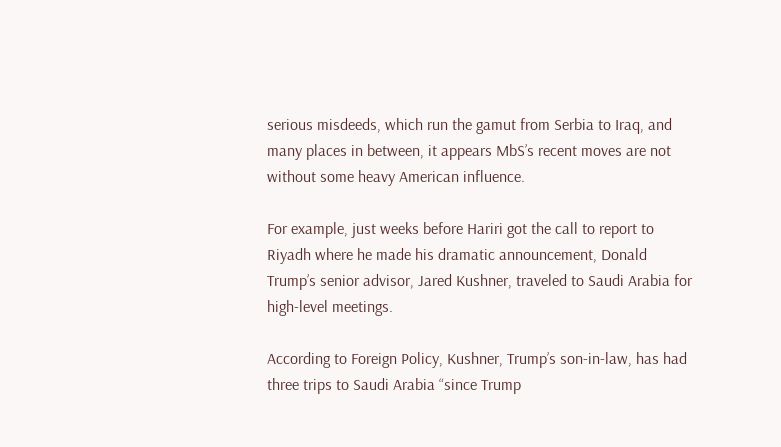serious misdeeds, which run the gamut from Serbia to Iraq, and many places in between, it appears MbS’s recent moves are not without some heavy American influence.

For example, just weeks before Hariri got the call to report to Riyadh where he made his dramatic announcement, Donald Trump’s senior advisor, Jared Kushner, traveled to Saudi Arabia for high-level meetings.

According to Foreign Policy, Kushner, Trump’s son-in-law, has had three trips to Saudi Arabia “since Trump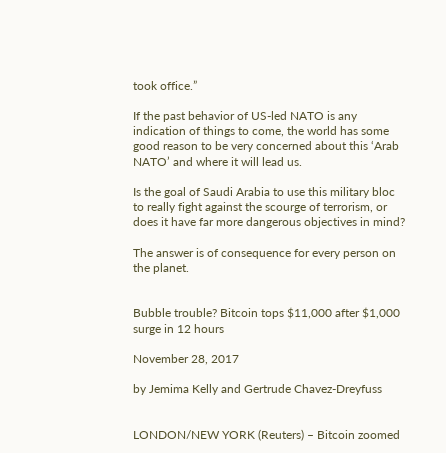took office.”

If the past behavior of US-led NATO is any indication of things to come, the world has some good reason to be very concerned about this ‘Arab NATO’ and where it will lead us.

Is the goal of Saudi Arabia to use this military bloc to really fight against the scourge of terrorism, or does it have far more dangerous objectives in mind?

The answer is of consequence for every person on the planet.


Bubble trouble? Bitcoin tops $11,000 after $1,000 surge in 12 hours

November 28, 2017

by Jemima Kelly and Gertrude Chavez-Dreyfuss


LONDON/NEW YORK (Reuters) – Bitcoin zoomed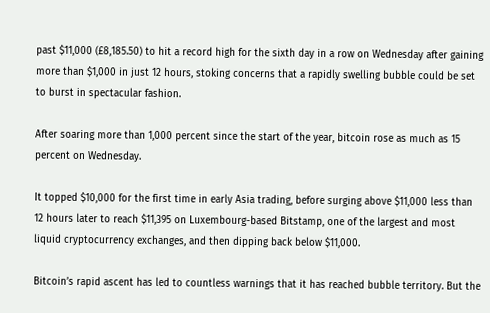past $11,000 (£8,185.50) to hit a record high for the sixth day in a row on Wednesday after gaining more than $1,000 in just 12 hours, stoking concerns that a rapidly swelling bubble could be set to burst in spectacular fashion.

After soaring more than 1,000 percent since the start of the year, bitcoin rose as much as 15 percent on Wednesday.

It topped $10,000 for the first time in early Asia trading, before surging above $11,000 less than 12 hours later to reach $11,395 on Luxembourg-based Bitstamp, one of the largest and most liquid cryptocurrency exchanges, and then dipping back below $11,000.

Bitcoin’s rapid ascent has led to countless warnings that it has reached bubble territory. But the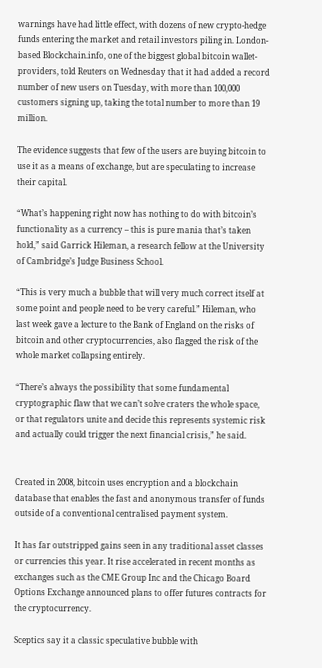warnings have had little effect, with dozens of new crypto-hedge funds entering the market and retail investors piling in. London-based Blockchain.info, one of the biggest global bitcoin wallet-providers, told Reuters on Wednesday that it had added a record number of new users on Tuesday, with more than 100,000 customers signing up, taking the total number to more than 19 million.

The evidence suggests that few of the users are buying bitcoin to use it as a means of exchange, but are speculating to increase their capital.

“What’s happening right now has nothing to do with bitcoin’s functionality as a currency – this is pure mania that’s taken hold,” said Garrick Hileman, a research fellow at the University of Cambridge’s Judge Business School.

“This is very much a bubble that will very much correct itself at some point and people need to be very careful.” Hileman, who last week gave a lecture to the Bank of England on the risks of bitcoin and other cryptocurrencies, also flagged the risk of the whole market collapsing entirely.

“There’s always the possibility that some fundamental cryptographic flaw that we can’t solve craters the whole space, or that regulators unite and decide this represents systemic risk and actually could trigger the next financial crisis,” he said.


Created in 2008, bitcoin uses encryption and a blockchain database that enables the fast and anonymous transfer of funds outside of a conventional centralised payment system.

It has far outstripped gains seen in any traditional asset classes or currencies this year. It rise accelerated in recent months as exchanges such as the CME Group Inc and the Chicago Board Options Exchange announced plans to offer futures contracts for the cryptocurrency.

Sceptics say it a classic speculative bubble with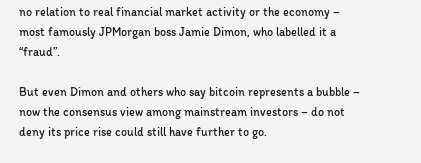no relation to real financial market activity or the economy – most famously JPMorgan boss Jamie Dimon, who labelled it a “fraud”.

But even Dimon and others who say bitcoin represents a bubble – now the consensus view among mainstream investors – do not deny its price rise could still have further to go.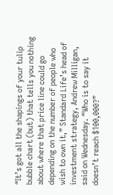“It’s got all the shapings of your tulip bubble chart (but) that tells you nothing about where that price line could go depending on the number of people who wish to own it,” Standard Life’s head of investment strategy, Andrew Milligan, said on Wednesday. “Who is to say it doesn’t reach $100,000?”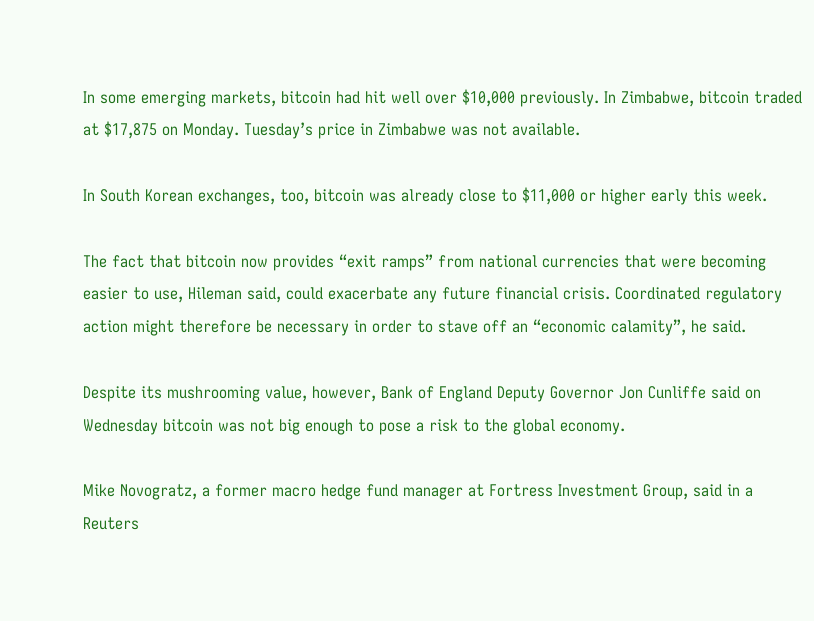In some emerging markets, bitcoin had hit well over $10,000 previously. In Zimbabwe, bitcoin traded at $17,875 on Monday. Tuesday’s price in Zimbabwe was not available.

In South Korean exchanges, too, bitcoin was already close to $11,000 or higher early this week.

The fact that bitcoin now provides “exit ramps” from national currencies that were becoming easier to use, Hileman said, could exacerbate any future financial crisis. Coordinated regulatory action might therefore be necessary in order to stave off an “economic calamity”, he said.

Despite its mushrooming value, however, Bank of England Deputy Governor Jon Cunliffe said on Wednesday bitcoin was not big enough to pose a risk to the global economy.

Mike Novogratz, a former macro hedge fund manager at Fortress Investment Group, said in a Reuters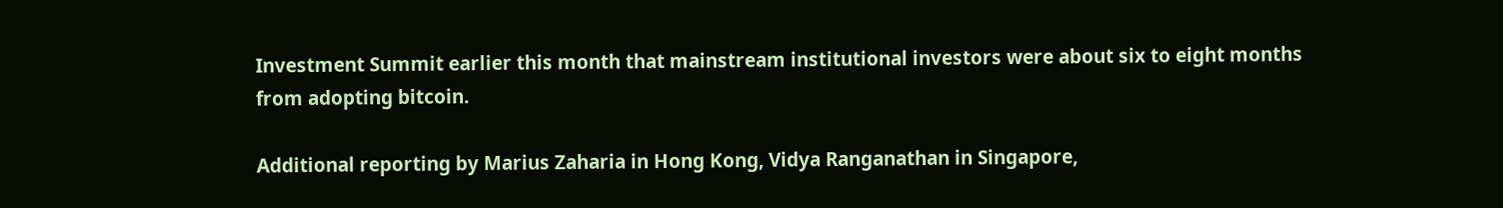Investment Summit earlier this month that mainstream institutional investors were about six to eight months from adopting bitcoin.

Additional reporting by Marius Zaharia in Hong Kong, Vidya Ranganathan in Singapore,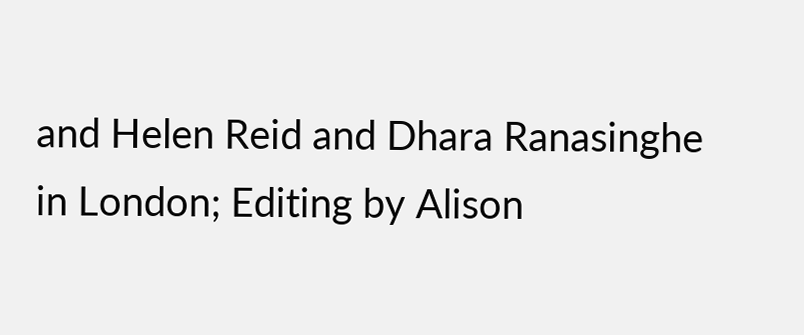and Helen Reid and Dhara Ranasinghe in London; Editing by Alison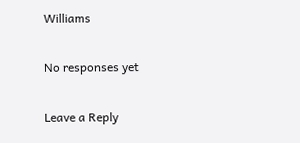Williams

No responses yet

Leave a Reply